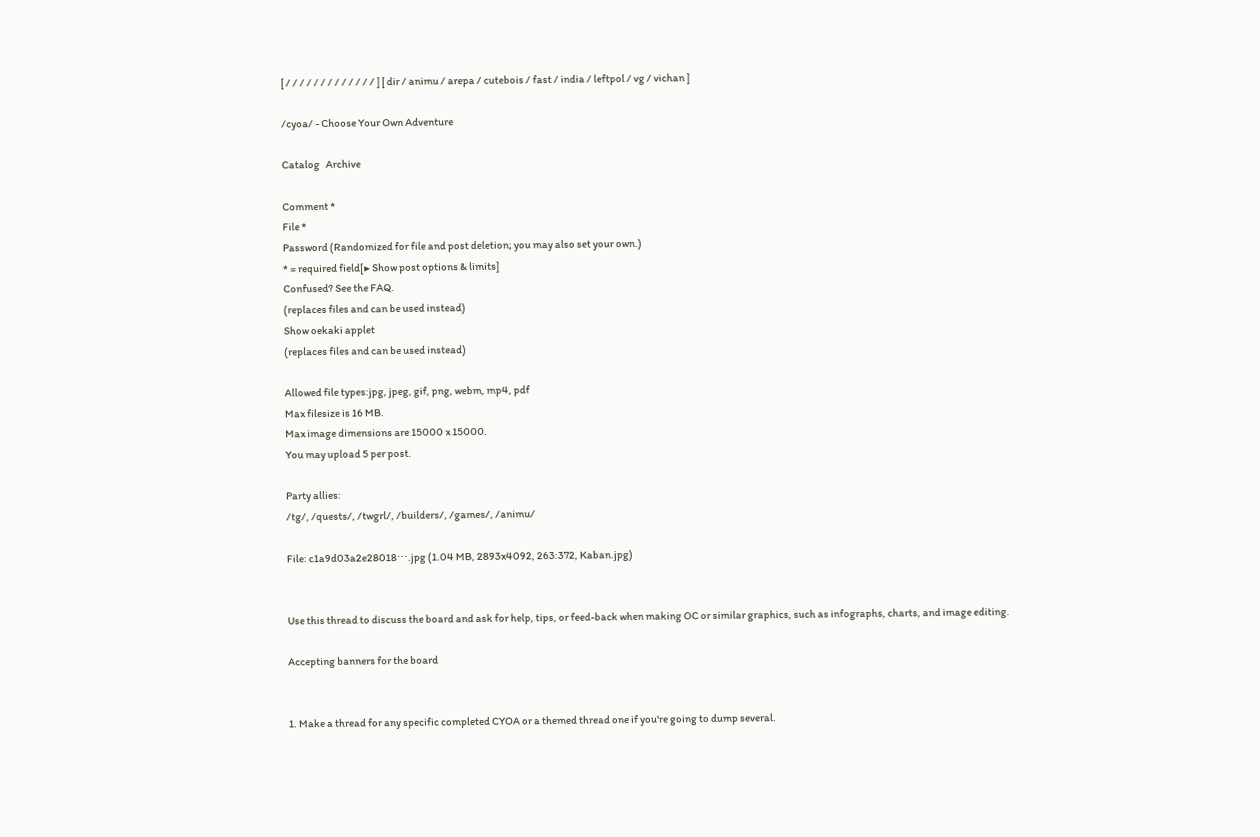[ / / / / / / / / / / / / / ] [ dir / animu / arepa / cutebois / fast / india / leftpol / vg / vichan ]

/cyoa/ - Choose Your Own Adventure

Catalog   Archive

Comment *
File *
Password (Randomized for file and post deletion; you may also set your own.)
* = required field[▶ Show post options & limits]
Confused? See the FAQ.
(replaces files and can be used instead)
Show oekaki applet
(replaces files and can be used instead)

Allowed file types:jpg, jpeg, gif, png, webm, mp4, pdf
Max filesize is 16 MB.
Max image dimensions are 15000 x 15000.
You may upload 5 per post.

Party allies:
/tg/, /quests/, /twgrl/, /builders/, /games/, /animu/

File: c1a9d03a2e28018⋯.jpg (1.04 MB, 2893x4092, 263:372, Kaban.jpg)


Use this thread to discuss the board and ask for help, tips, or feed-back when making OC or similar graphics, such as infographs, charts, and image editing.

Accepting banners for the board


1. Make a thread for any specific completed CYOA or a themed thread one if you're going to dump several.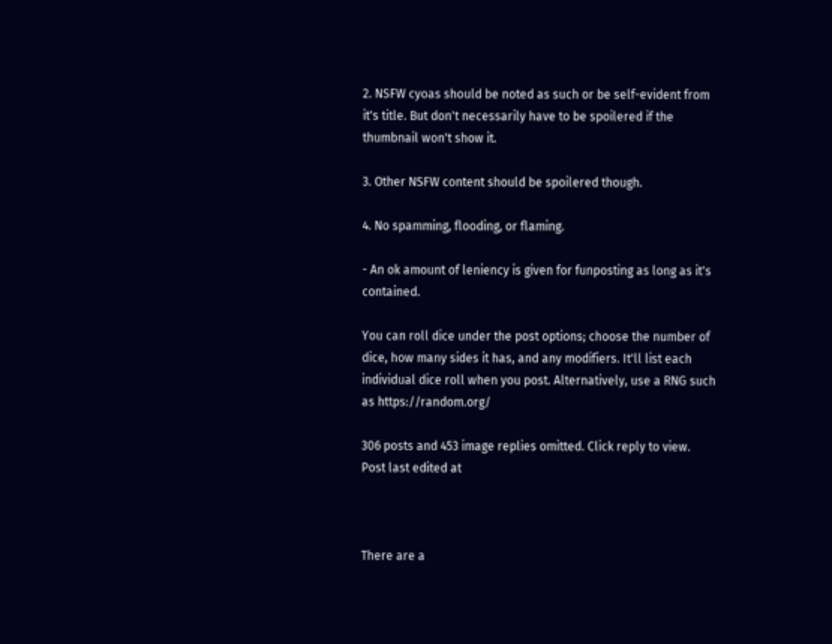2. NSFW cyoas should be noted as such or be self-evident from it's title. But don't necessarily have to be spoilered if the thumbnail won't show it.

3. Other NSFW content should be spoilered though.

4. No spamming, flooding, or flaming.

- An ok amount of leniency is given for funposting as long as it's contained.

You can roll dice under the post options; choose the number of dice, how many sides it has, and any modifiers. It'll list each individual dice roll when you post. Alternatively, use a RNG such as https://random.org/

306 posts and 453 image replies omitted. Click reply to view.
Post last edited at



There are a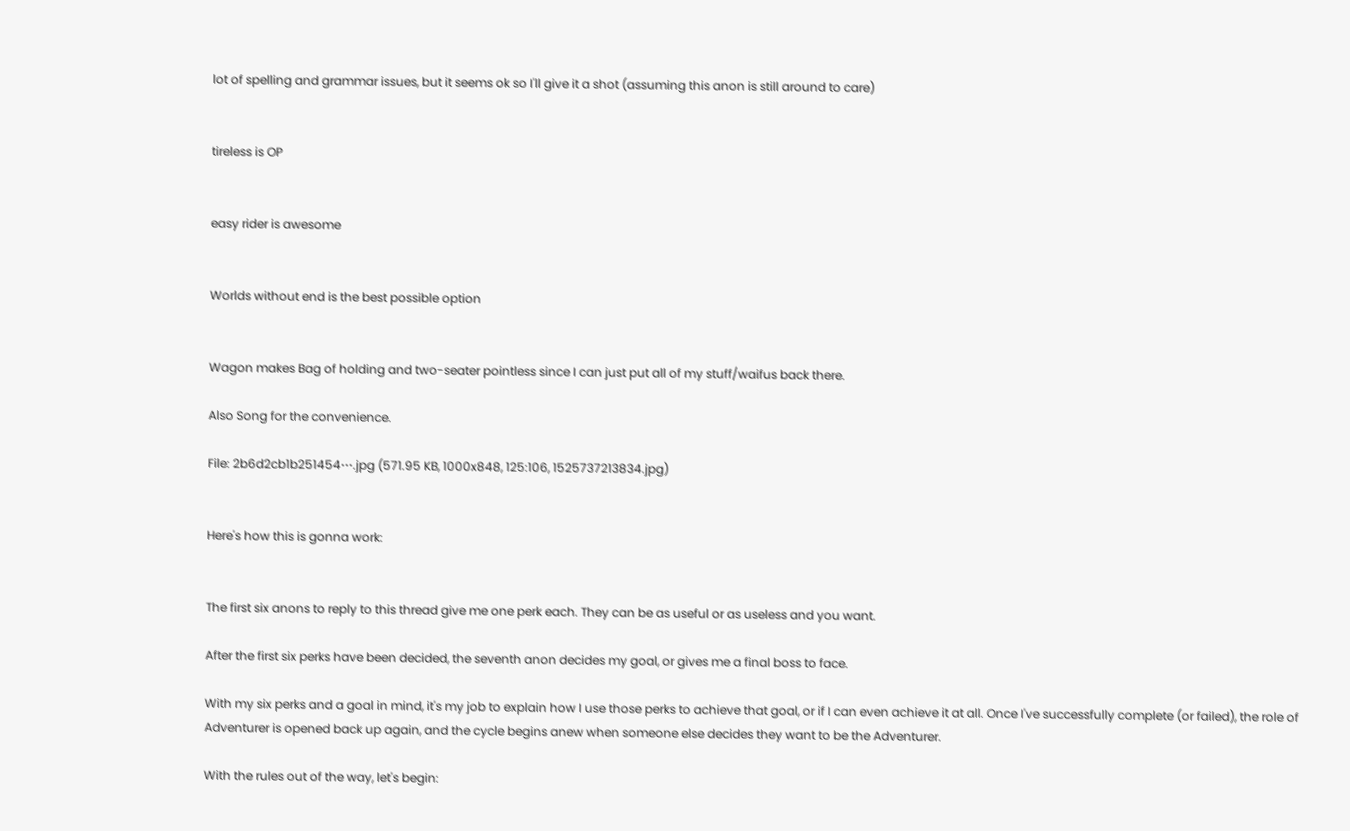lot of spelling and grammar issues, but it seems ok so I'll give it a shot (assuming this anon is still around to care)


tireless is OP


easy rider is awesome


Worlds without end is the best possible option


Wagon makes Bag of holding and two-seater pointless since I can just put all of my stuff/waifus back there.

Also Song for the convenience.

File: 2b6d2cb1b251454⋯.jpg (571.95 KB, 1000x848, 125:106, 1525737213834.jpg)


Here's how this is gonna work:


The first six anons to reply to this thread give me one perk each. They can be as useful or as useless and you want.

After the first six perks have been decided, the seventh anon decides my goal, or gives me a final boss to face.

With my six perks and a goal in mind, it's my job to explain how I use those perks to achieve that goal, or if I can even achieve it at all. Once I've successfully complete (or failed), the role of Adventurer is opened back up again, and the cycle begins anew when someone else decides they want to be the Adventurer.

With the rules out of the way, let's begin: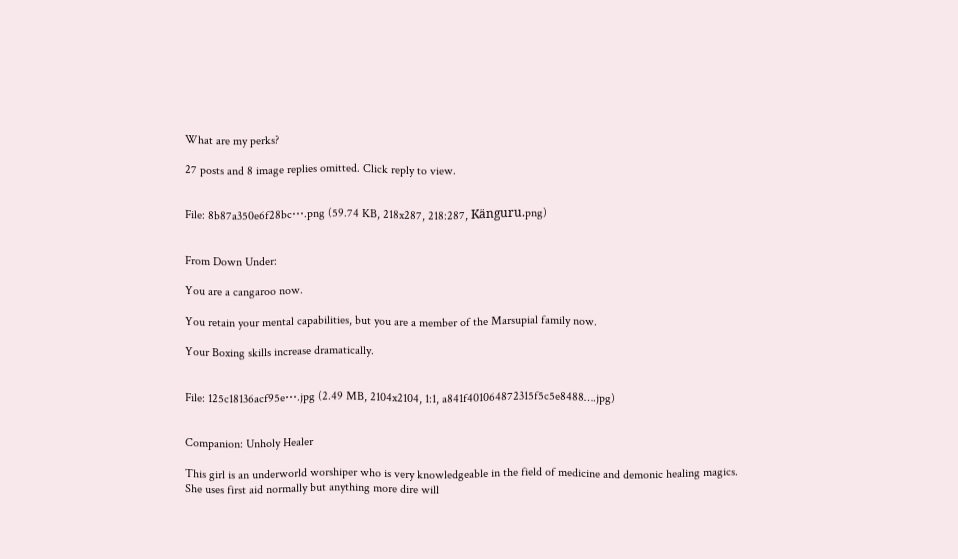What are my perks?

27 posts and 8 image replies omitted. Click reply to view.


File: 8b87a350e6f28bc⋯.png (59.74 KB, 218x287, 218:287, Känguru.png)


From Down Under:

You are a cangaroo now.

You retain your mental capabilities, but you are a member of the Marsupial family now.

Your Boxing skills increase dramatically.


File: 125c18136acf95e⋯.jpg (2.49 MB, 2104x2104, 1:1, a841f401064872315f5c5e8488….jpg)


Companion: Unholy Healer

This girl is an underworld worshiper who is very knowledgeable in the field of medicine and demonic healing magics. She uses first aid normally but anything more dire will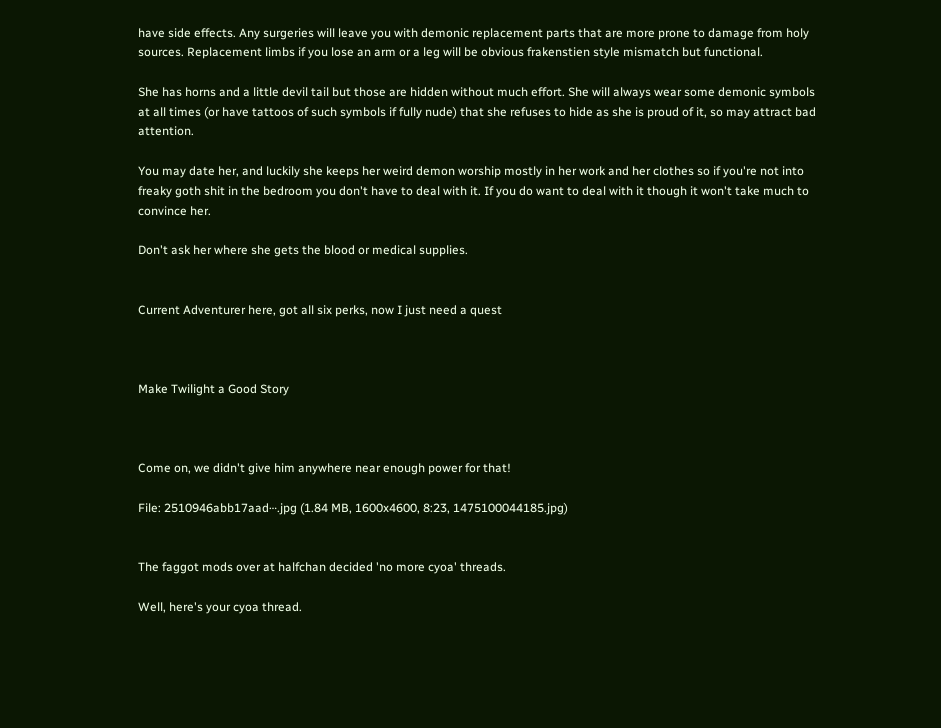have side effects. Any surgeries will leave you with demonic replacement parts that are more prone to damage from holy sources. Replacement limbs if you lose an arm or a leg will be obvious frakenstien style mismatch but functional.

She has horns and a little devil tail but those are hidden without much effort. She will always wear some demonic symbols at all times (or have tattoos of such symbols if fully nude) that she refuses to hide as she is proud of it, so may attract bad attention.

You may date her, and luckily she keeps her weird demon worship mostly in her work and her clothes so if you're not into freaky goth shit in the bedroom you don't have to deal with it. If you do want to deal with it though it won't take much to convince her.

Don't ask her where she gets the blood or medical supplies.


Current Adventurer here, got all six perks, now I just need a quest



Make Twilight a Good Story



Come on, we didn't give him anywhere near enough power for that!

File: 2510946abb17aad⋯.jpg (1.84 MB, 1600x4600, 8:23, 1475100044185.jpg)


The faggot mods over at halfchan decided 'no more cyoa' threads.

Well, here's your cyoa thread.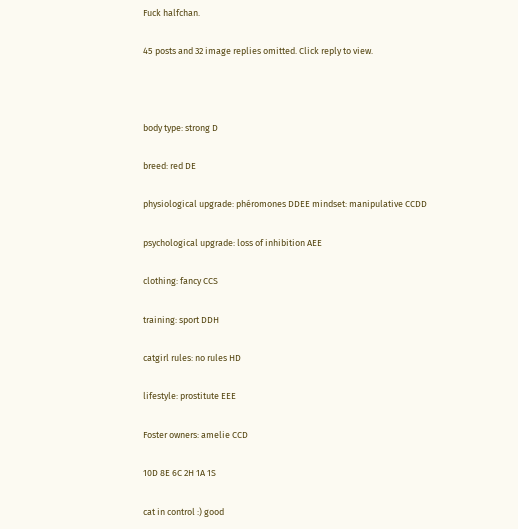Fuck halfchan.

45 posts and 32 image replies omitted. Click reply to view.



body type: strong D

breed: red DE

physiological upgrade: phéromones DDEE mindset: manipulative CCDD

psychological upgrade: loss of inhibition AEE

clothing: fancy CCS

training: sport DDH

catgirl rules: no rules HD

lifestyle: prostitute EEE

Foster owners: amelie CCD

10D 8E 6C 2H 1A 1S

cat in control :) good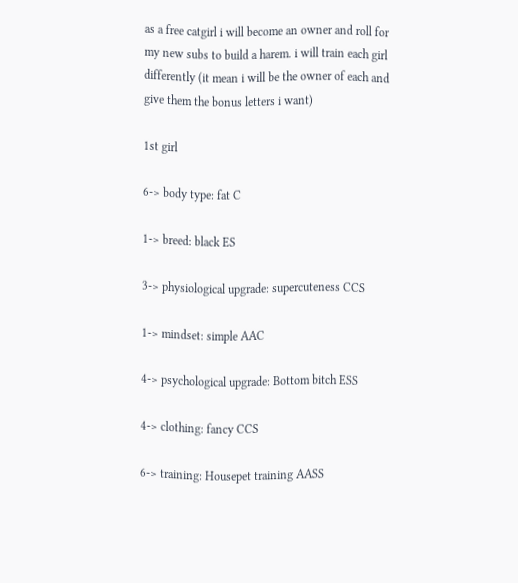as a free catgirl i will become an owner and roll for my new subs to build a harem. i will train each girl differently (it mean i will be the owner of each and give them the bonus letters i want)

1st girl

6-> body type: fat C

1-> breed: black ES

3-> physiological upgrade: supercuteness CCS

1-> mindset: simple AAC

4-> psychological upgrade: Bottom bitch ESS

4-> clothing: fancy CCS

6-> training: Housepet training AASS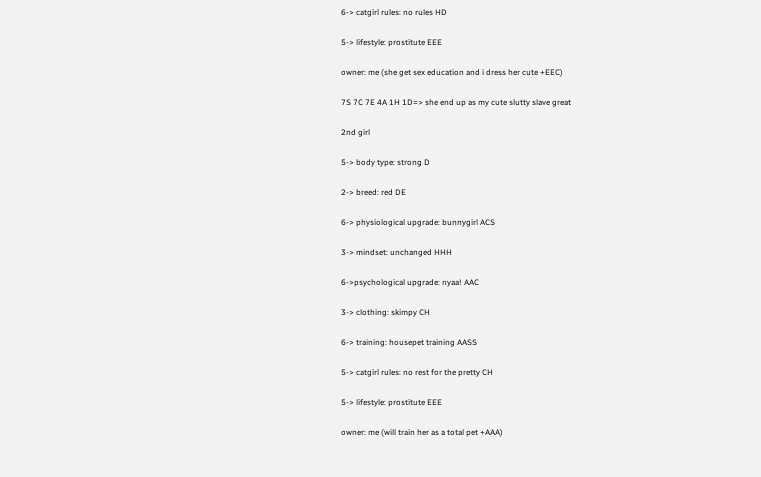6-> catgirl rules: no rules HD

5-> lifestyle: prostitute EEE

owner: me (she get sex education and i dress her cute +EEC)

7S 7C 7E 4A 1H 1D=> she end up as my cute slutty slave great

2nd girl

5-> body type: strong D

2-> breed: red DE

6-> physiological upgrade: bunnygirl ACS

3-> mindset: unchanged HHH

6->psychological upgrade: nyaa! AAC

3-> clothing: skimpy CH

6-> training: housepet training AASS

5-> catgirl rules: no rest for the pretty CH

5-> lifestyle: prostitute EEE

owner: me (will train her as a total pet +AAA)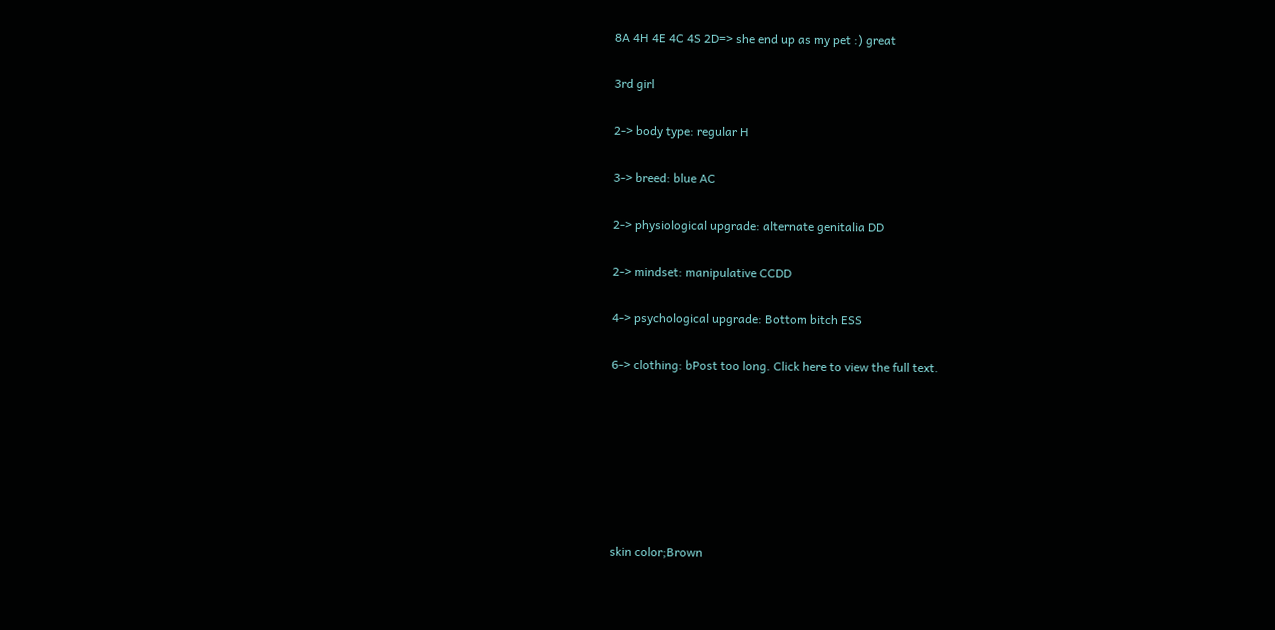8A 4H 4E 4C 4S 2D=> she end up as my pet :) great

3rd girl

2-> body type: regular H

3-> breed: blue AC

2-> physiological upgrade: alternate genitalia DD

2-> mindset: manipulative CCDD

4-> psychological upgrade: Bottom bitch ESS

6-> clothing: bPost too long. Click here to view the full text.







skin color;Brown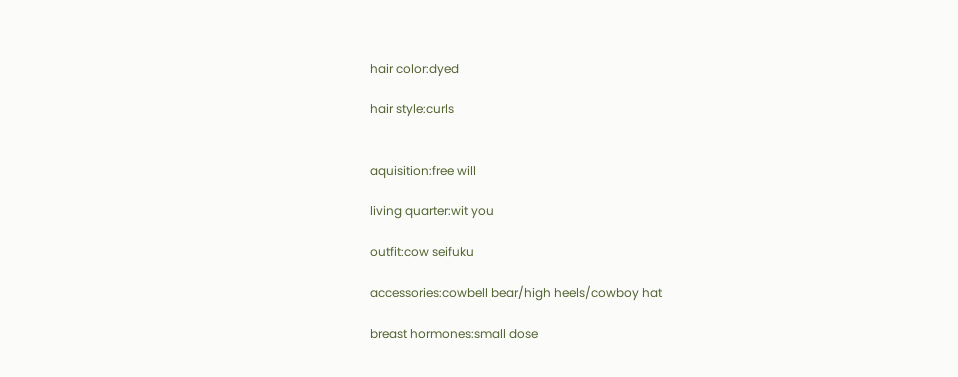hair color:dyed

hair style:curls


aquisition:free will

living quarter:wit you

outfit:cow seifuku

accessories:cowbell bear/high heels/cowboy hat

breast hormones:small dose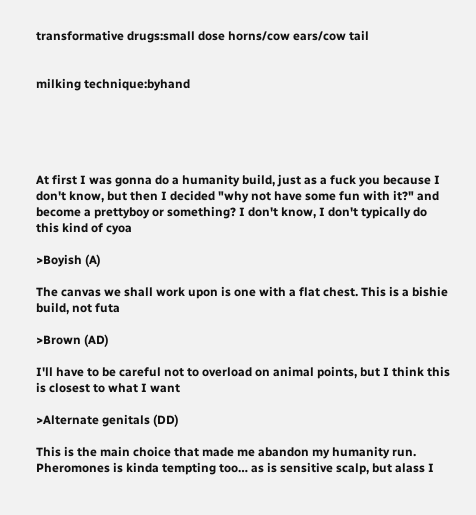transformative drugs:small dose horns/cow ears/cow tail


milking technique:byhand





At first I was gonna do a humanity build, just as a fuck you because I don't know, but then I decided "why not have some fun with it?" and become a prettyboy or something? I don't know, I don't typically do this kind of cyoa

>Boyish (A)

The canvas we shall work upon is one with a flat chest. This is a bishie build, not futa

>Brown (AD)

I'll have to be careful not to overload on animal points, but I think this is closest to what I want

>Alternate genitals (DD)

This is the main choice that made me abandon my humanity run. Pheromones is kinda tempting too… as is sensitive scalp, but alass I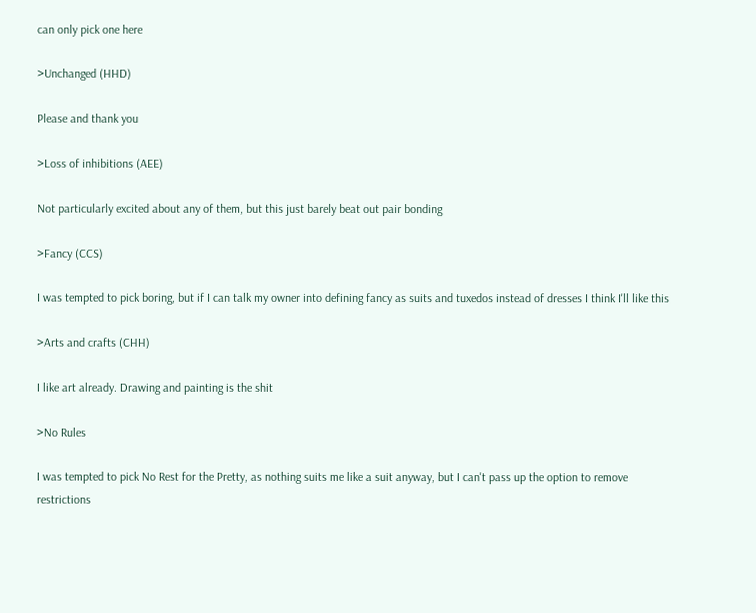can only pick one here

>Unchanged (HHD)

Please and thank you

>Loss of inhibitions (AEE)

Not particularly excited about any of them, but this just barely beat out pair bonding

>Fancy (CCS)

I was tempted to pick boring, but if I can talk my owner into defining fancy as suits and tuxedos instead of dresses I think I'll like this

>Arts and crafts (CHH)

I like art already. Drawing and painting is the shit

>No Rules

I was tempted to pick No Rest for the Pretty, as nothing suits me like a suit anyway, but I can't pass up the option to remove restrictions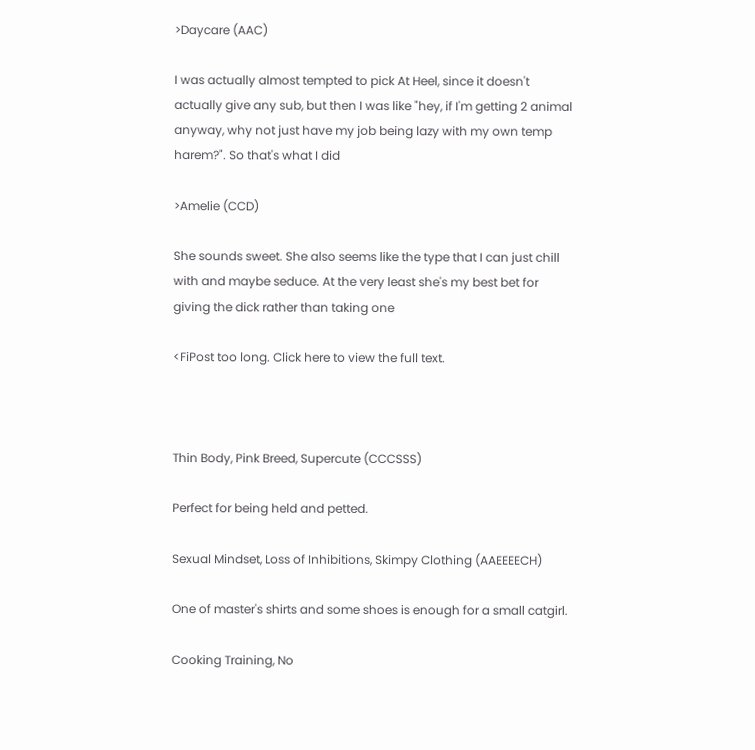>Daycare (AAC)

I was actually almost tempted to pick At Heel, since it doesn't actually give any sub, but then I was like "hey, if I'm getting 2 animal anyway, why not just have my job being lazy with my own temp harem?". So that's what I did

>Amelie (CCD)

She sounds sweet. She also seems like the type that I can just chill with and maybe seduce. At the very least she's my best bet for giving the dick rather than taking one

<FiPost too long. Click here to view the full text.



Thin Body, Pink Breed, Supercute (CCCSSS)

Perfect for being held and petted.

Sexual Mindset, Loss of Inhibitions, Skimpy Clothing (AAEEEECH)

One of master's shirts and some shoes is enough for a small catgirl.

Cooking Training, No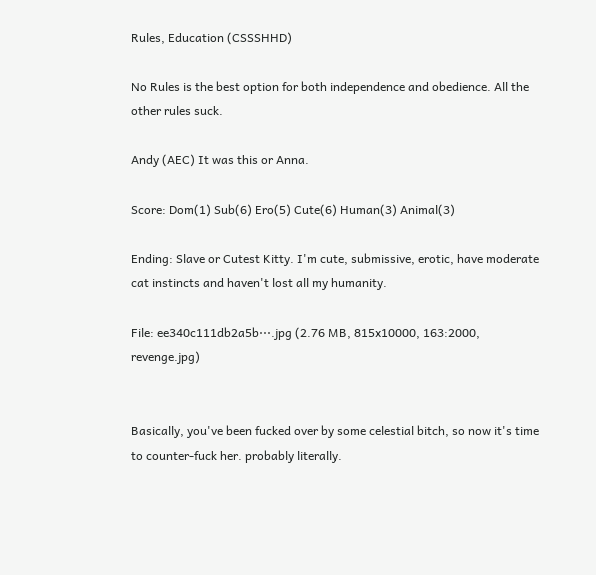Rules, Education (CSSSHHD)

No Rules is the best option for both independence and obedience. All the other rules suck.

Andy (AEC) It was this or Anna.

Score: Dom(1) Sub(6) Ero(5) Cute(6) Human(3) Animal(3)

Ending: Slave or Cutest Kitty. I'm cute, submissive, erotic, have moderate cat instincts and haven't lost all my humanity.

File: ee340c111db2a5b⋯.jpg (2.76 MB, 815x10000, 163:2000, revenge.jpg)


Basically, you've been fucked over by some celestial bitch, so now it's time to counter-fuck her. probably literally.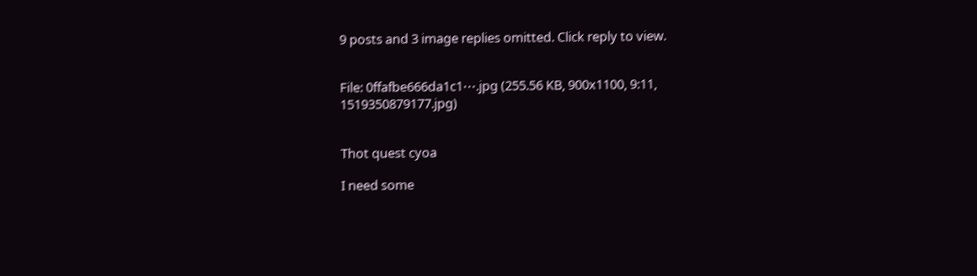9 posts and 3 image replies omitted. Click reply to view.


File: 0ffafbe666da1c1⋯.jpg (255.56 KB, 900x1100, 9:11, 1519350879177.jpg)


Thot quest cyoa

I need some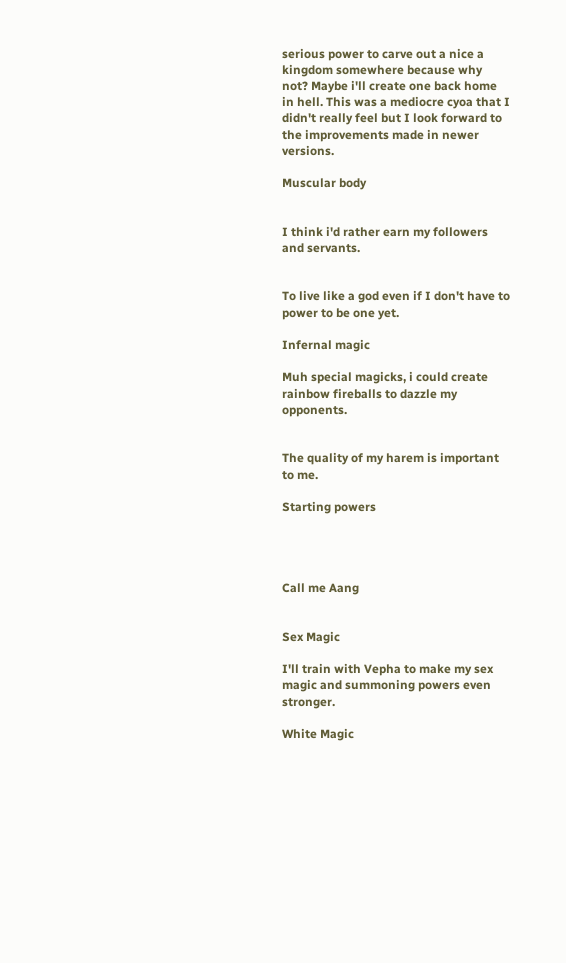serious power to carve out a nice a kingdom somewhere because why not? Maybe i'll create one back home in hell. This was a mediocre cyoa that I didn't really feel but I look forward to the improvements made in newer versions.

Muscular body


I think i'd rather earn my followers and servants.


To live like a god even if I don't have to power to be one yet.

Infernal magic

Muh special magicks, i could create rainbow fireballs to dazzle my opponents.


The quality of my harem is important to me.

Starting powers




Call me Aang


Sex Magic

I'll train with Vepha to make my sex magic and summoning powers even stronger.

White Magic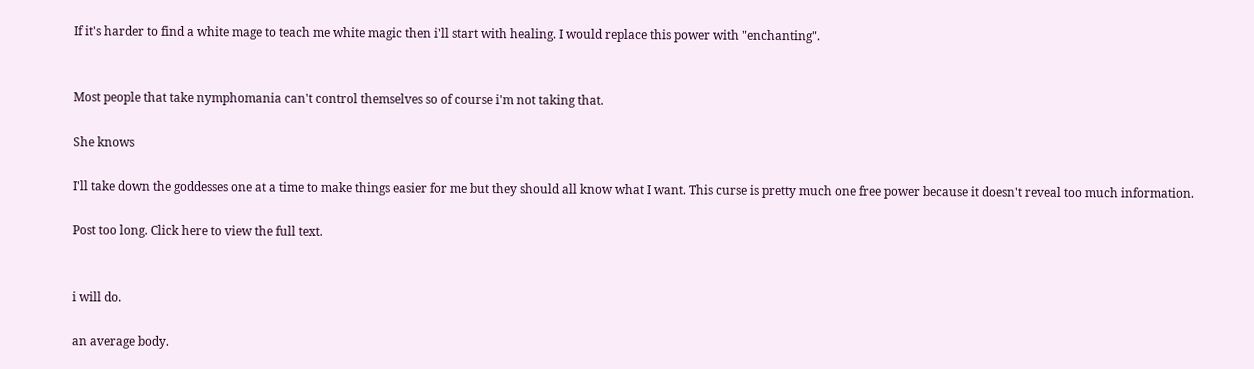If it's harder to find a white mage to teach me white magic then i'll start with healing. I would replace this power with "enchanting".


Most people that take nymphomania can't control themselves so of course i'm not taking that.

She knows

I'll take down the goddesses one at a time to make things easier for me but they should all know what I want. This curse is pretty much one free power because it doesn't reveal too much information.

Post too long. Click here to view the full text.


i will do.

an average body.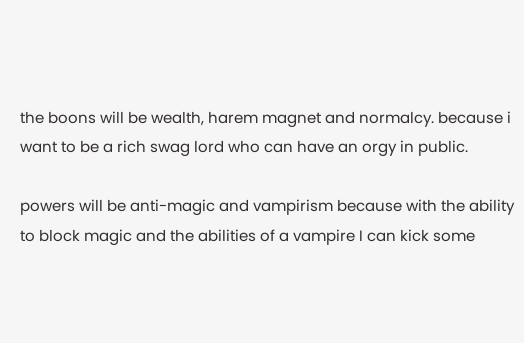the boons will be wealth, harem magnet and normalcy. because i want to be a rich swag lord who can have an orgy in public.

powers will be anti-magic and vampirism because with the ability to block magic and the abilities of a vampire I can kick some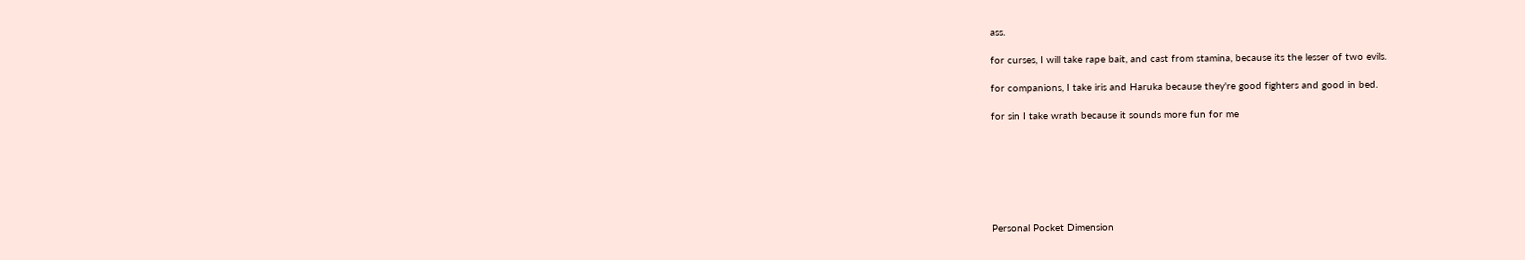ass.

for curses, I will take rape bait, and cast from stamina, because its the lesser of two evils.

for companions, I take iris and Haruka because they're good fighters and good in bed.

for sin I take wrath because it sounds more fun for me







Personal Pocket Dimension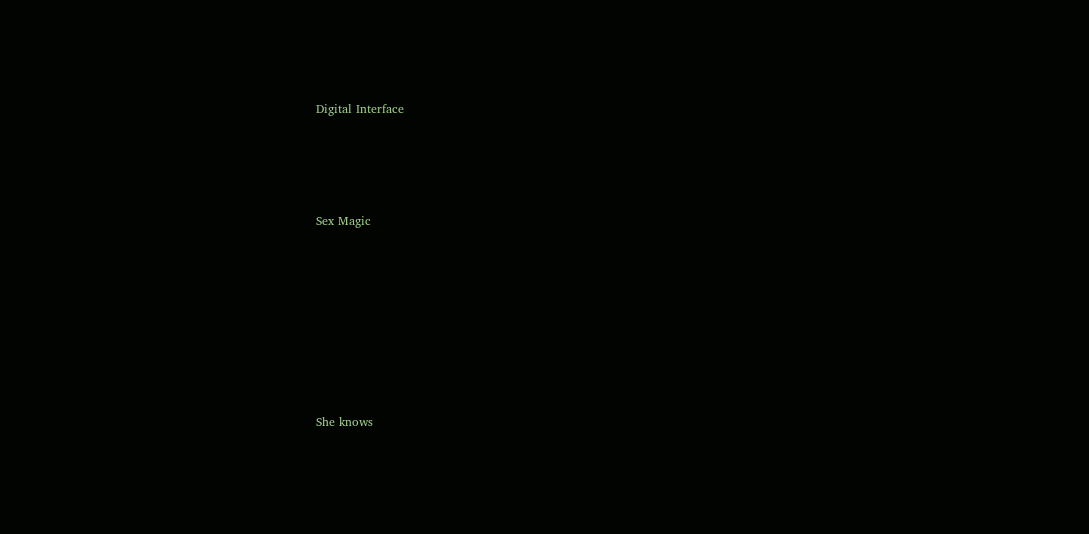Digital Interface




Sex Magic








She knows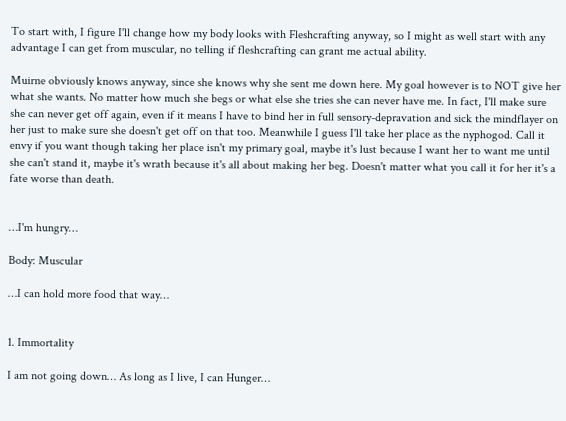To start with, I figure I'll change how my body looks with Fleshcrafting anyway, so I might as well start with any advantage I can get from muscular, no telling if fleshcrafting can grant me actual ability.

Muirne obviously knows anyway, since she knows why she sent me down here. My goal however is to NOT give her what she wants. No matter how much she begs or what else she tries she can never have me. In fact, I'll make sure she can never get off again, even if it means I have to bind her in full sensory-depravation and sick the mindflayer on her just to make sure she doesn't get off on that too. Meanwhile I guess I'll take her place as the nyphogod. Call it envy if you want though taking her place isn't my primary goal, maybe it's lust because I want her to want me until she can't stand it, maybe it's wrath because it's all about making her beg. Doesn't matter what you call it for her it's a fate worse than death.


…I'm hungry…

Body: Muscular

…I can hold more food that way…


1. Immortality

I am not going down… As long as I live, I can Hunger…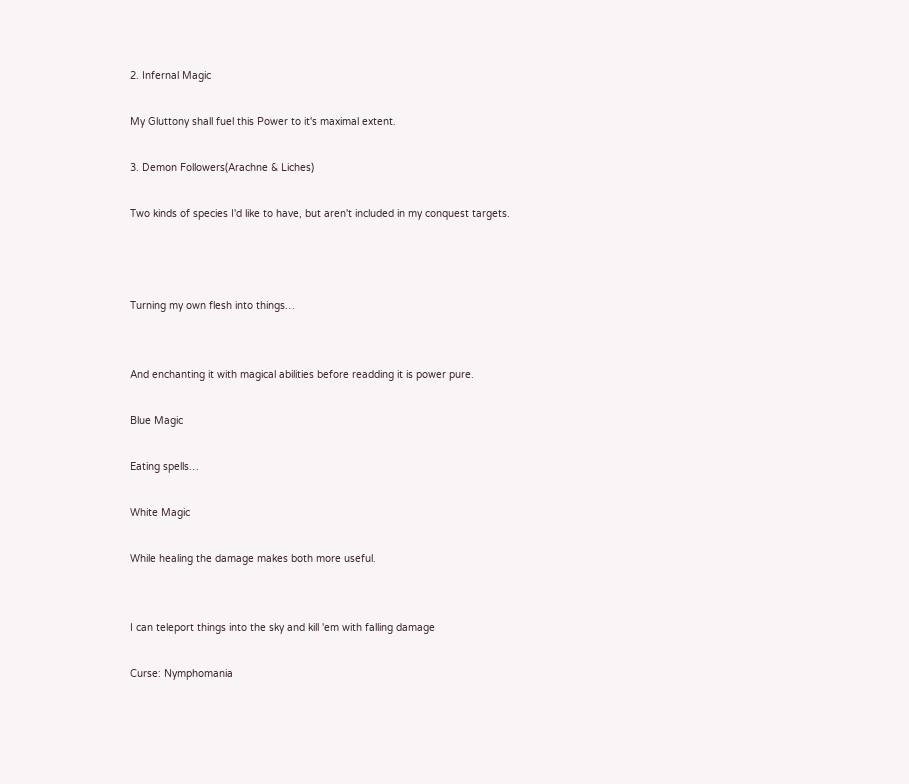2. Infernal Magic

My Gluttony shall fuel this Power to it's maximal extent.

3. Demon Followers(Arachne & Liches)

Two kinds of species I'd like to have, but aren't included in my conquest targets.



Turning my own flesh into things…


And enchanting it with magical abilities before readding it is power pure.

Blue Magic

Eating spells…

White Magic

While healing the damage makes both more useful.


I can teleport things into the sky and kill 'em with falling damage

Curse: Nymphomania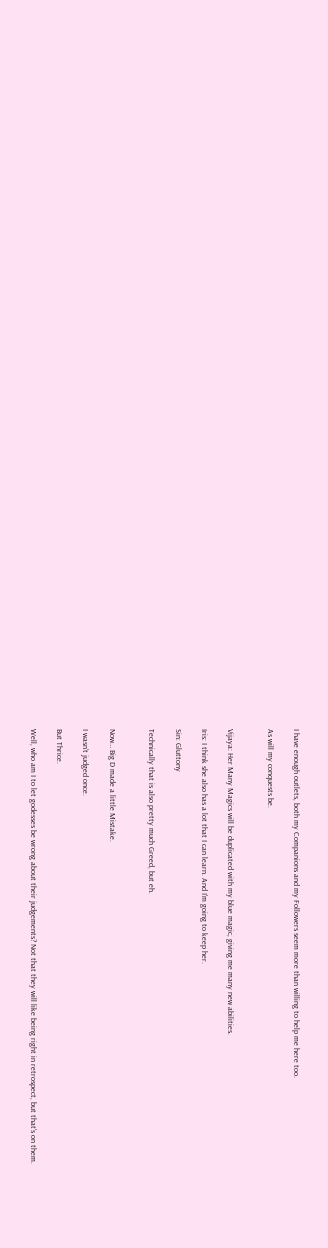I have enough outlets, both my Companions and my Followers seem more than willing to help me here too.

As will my conquests be.


Vijaya: Her Many Magics will be duplicated with my blue magic, giving me many new abilities.

Iris: I think she also has a lot that I can learn. And I'm going to keep her.

Sin: Gluttony

Technically that is also pretty much Greed, but eh.


Now… Big D made a little Mistake.

I wasn't judged once.

But Thrice.

Well, who am I to let godesses be wrong about their judgements? Not that they will like being right in retrospect, but that's on them.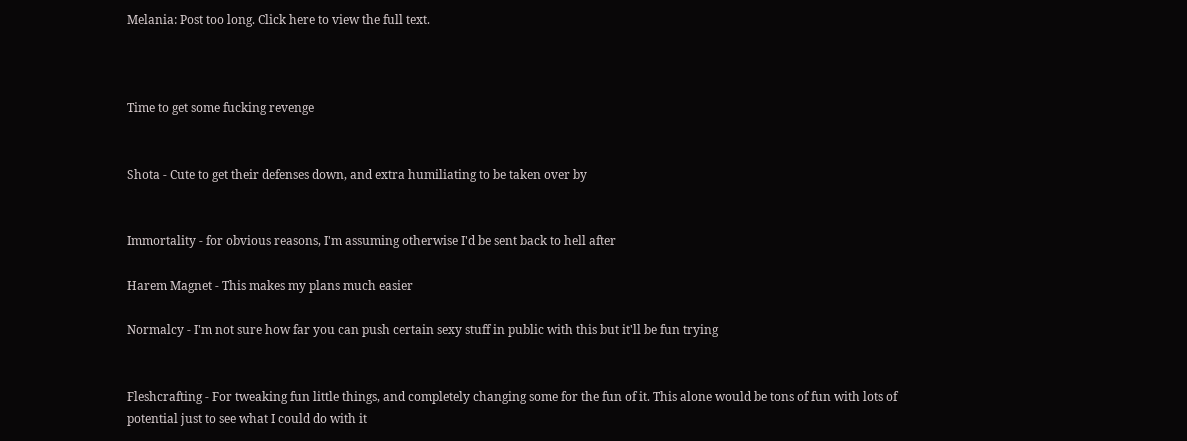Melania: Post too long. Click here to view the full text.



Time to get some fucking revenge


Shota - Cute to get their defenses down, and extra humiliating to be taken over by


Immortality - for obvious reasons, I'm assuming otherwise I'd be sent back to hell after

Harem Magnet - This makes my plans much easier

Normalcy - I'm not sure how far you can push certain sexy stuff in public with this but it'll be fun trying


Fleshcrafting - For tweaking fun little things, and completely changing some for the fun of it. This alone would be tons of fun with lots of potential just to see what I could do with it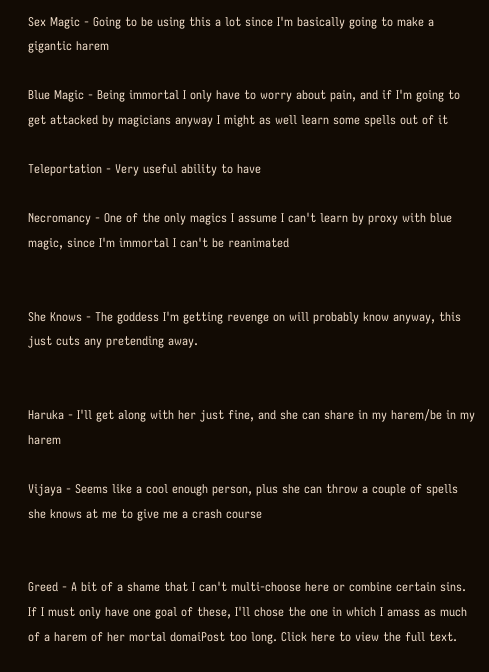Sex Magic - Going to be using this a lot since I'm basically going to make a gigantic harem

Blue Magic - Being immortal I only have to worry about pain, and if I'm going to get attacked by magicians anyway I might as well learn some spells out of it

Teleportation - Very useful ability to have

Necromancy - One of the only magics I assume I can't learn by proxy with blue magic, since I'm immortal I can't be reanimated


She Knows - The goddess I'm getting revenge on will probably know anyway, this just cuts any pretending away.


Haruka - I'll get along with her just fine, and she can share in my harem/be in my harem

Vijaya - Seems like a cool enough person, plus she can throw a couple of spells she knows at me to give me a crash course


Greed - A bit of a shame that I can't multi-choose here or combine certain sins. If I must only have one goal of these, I'll chose the one in which I amass as much of a harem of her mortal domaiPost too long. Click here to view the full text.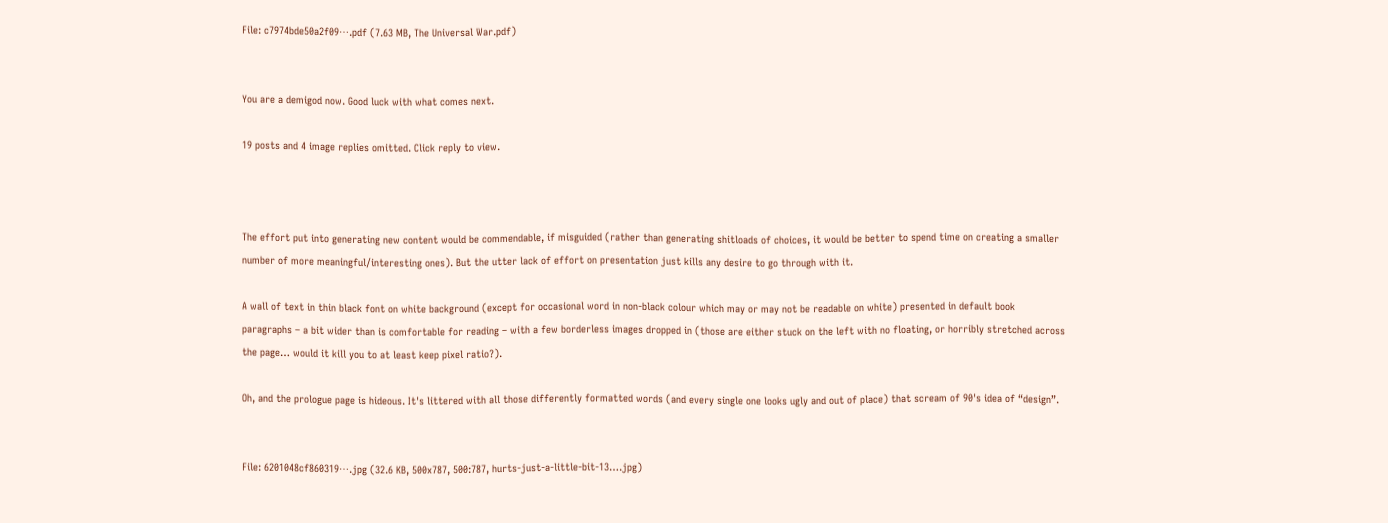File: c7974bde50a2f09⋯.pdf (7.63 MB, The Universal War.pdf)


You are a demigod now. Good luck with what comes next.

19 posts and 4 image replies omitted. Click reply to view.



The effort put into generating new content would be commendable, if misguided (rather than generating shitloads of choices, it would be better to spend time on creating a smaller number of more meaningful/interesting ones). But the utter lack of effort on presentation just kills any desire to go through with it.

A wall of text in thin black font on white background (except for occasional word in non-black colour which may or may not be readable on white) presented in default book paragraphs – a bit wider than is comfortable for reading – with a few borderless images dropped in (those are either stuck on the left with no floating, or horribly stretched across the page… would it kill you to at least keep pixel ratio?).

Oh, and the prologue page is hideous. It's littered with all those differently formatted words (and every single one looks ugly and out of place) that scream of 90's idea of “design”.


File: 6201048cf860319⋯.jpg (32.6 KB, 500x787, 500:787, hurts-just-a-little-bit-13….jpg)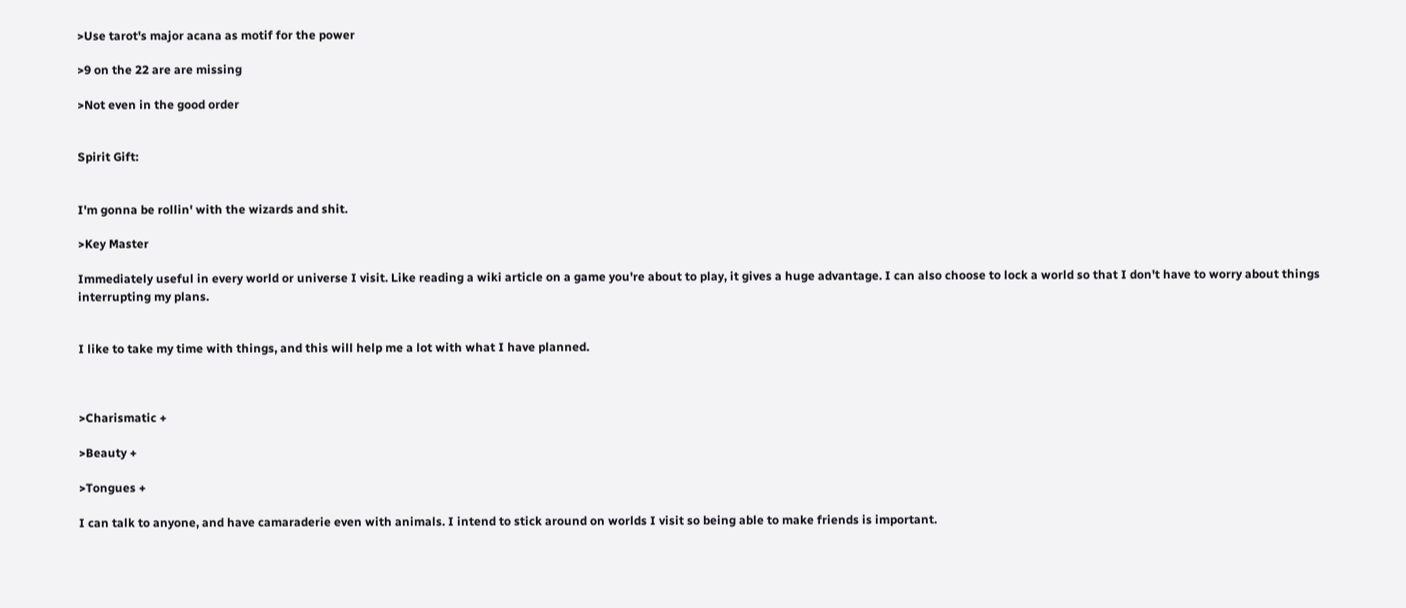>Use tarot's major acana as motif for the power

>9 on the 22 are are missing

>Not even in the good order


Spirit Gift:


I'm gonna be rollin' with the wizards and shit.

>Key Master

Immediately useful in every world or universe I visit. Like reading a wiki article on a game you're about to play, it gives a huge advantage. I can also choose to lock a world so that I don't have to worry about things interrupting my plans.


I like to take my time with things, and this will help me a lot with what I have planned.



>Charismatic +

>Beauty +

>Tongues +

I can talk to anyone, and have camaraderie even with animals. I intend to stick around on worlds I visit so being able to make friends is important.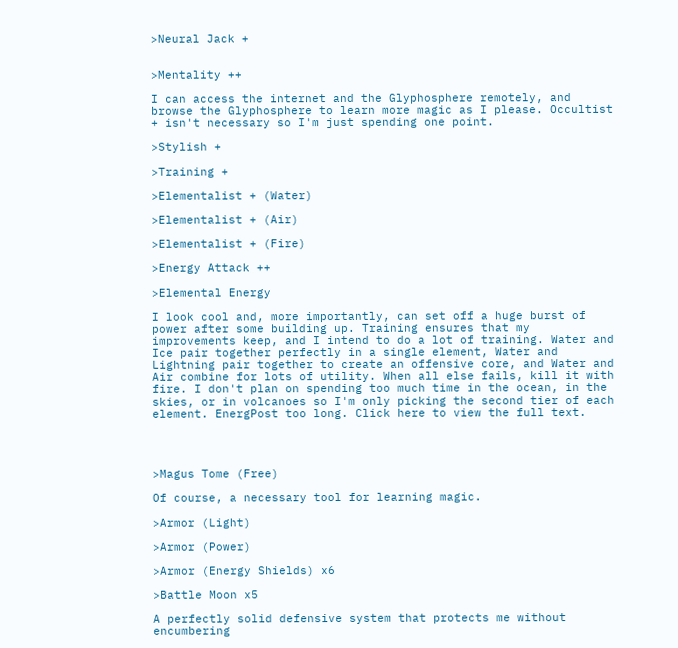>Neural Jack +


>Mentality ++

I can access the internet and the Glyphosphere remotely, and browse the Glyphosphere to learn more magic as I please. Occultist + isn't necessary so I'm just spending one point.

>Stylish +

>Training +

>Elementalist + (Water)

>Elementalist + (Air)

>Elementalist + (Fire)

>Energy Attack ++

>Elemental Energy

I look cool and, more importantly, can set off a huge burst of power after some building up. Training ensures that my improvements keep, and I intend to do a lot of training. Water and Ice pair together perfectly in a single element, Water and Lightning pair together to create an offensive core, and Water and Air combine for lots of utility. When all else fails, kill it with fire. I don't plan on spending too much time in the ocean, in the skies, or in volcanoes so I'm only picking the second tier of each element. EnergPost too long. Click here to view the full text.




>Magus Tome (Free)

Of course, a necessary tool for learning magic.

>Armor (Light)

>Armor (Power)

>Armor (Energy Shields) x6

>Battle Moon x5

A perfectly solid defensive system that protects me without encumbering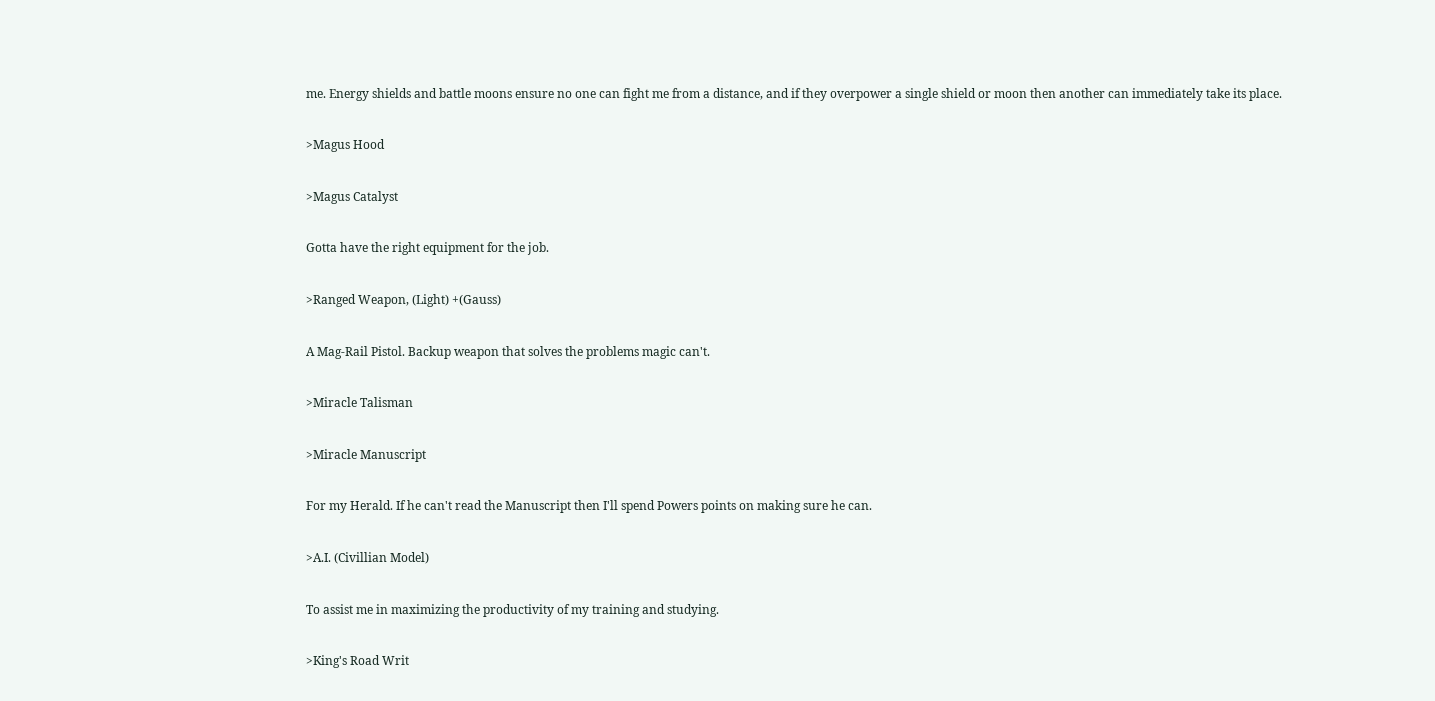me. Energy shields and battle moons ensure no one can fight me from a distance, and if they overpower a single shield or moon then another can immediately take its place.

>Magus Hood

>Magus Catalyst

Gotta have the right equipment for the job.

>Ranged Weapon, (Light) +(Gauss)

A Mag-Rail Pistol. Backup weapon that solves the problems magic can't.

>Miracle Talisman

>Miracle Manuscript

For my Herald. If he can't read the Manuscript then I'll spend Powers points on making sure he can.

>A.I. (Civillian Model)

To assist me in maximizing the productivity of my training and studying.

>King's Road Writ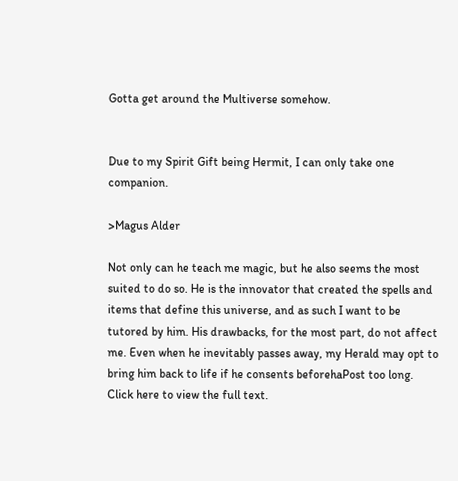Gotta get around the Multiverse somehow.


Due to my Spirit Gift being Hermit, I can only take one companion.

>Magus Alder

Not only can he teach me magic, but he also seems the most suited to do so. He is the innovator that created the spells and items that define this universe, and as such I want to be tutored by him. His drawbacks, for the most part, do not affect me. Even when he inevitably passes away, my Herald may opt to bring him back to life if he consents beforehaPost too long. Click here to view the full text.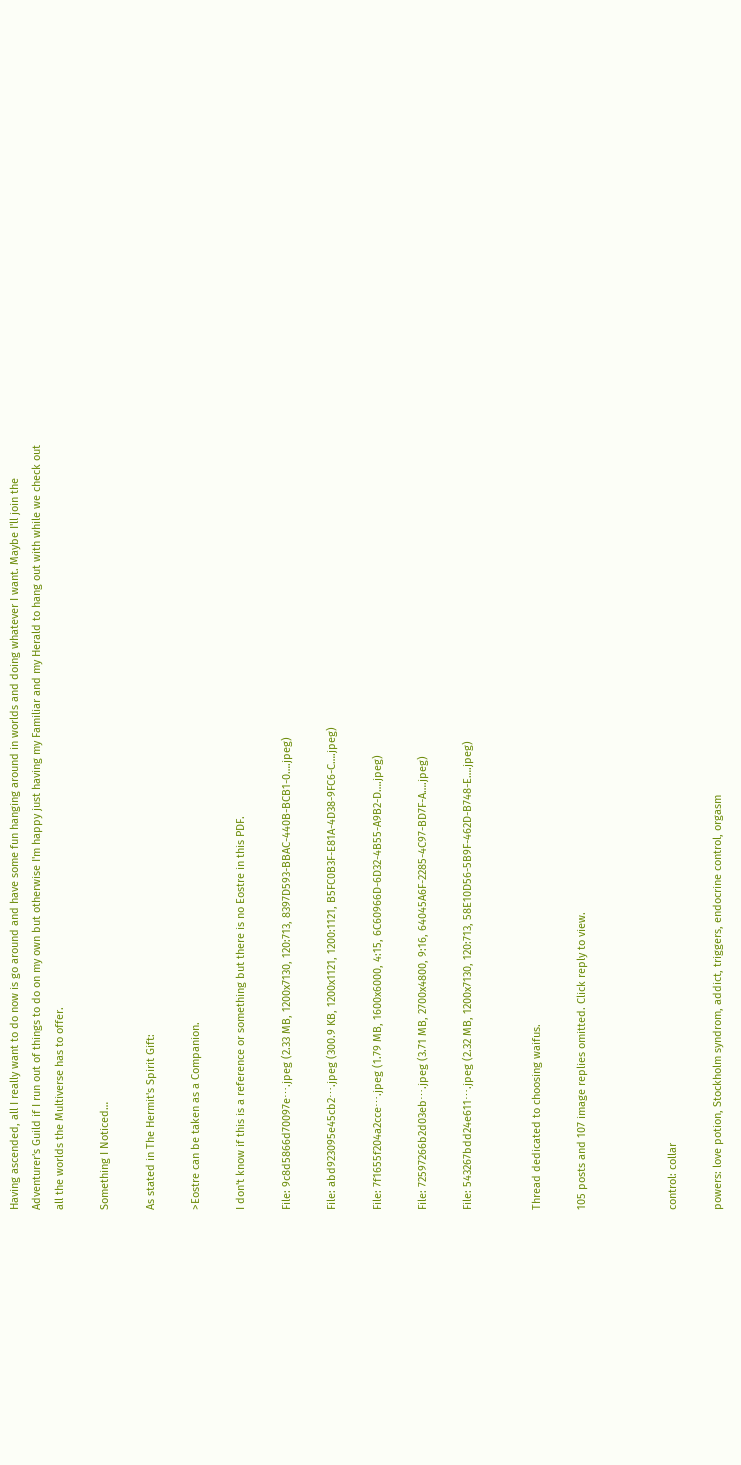Having ascended, all I really want to do now is go around and have some fun hanging around in worlds and doing whatever I want. Maybe I'll join the Adventurer's Guild if I run out of things to do on my own but otherwise I'm happy just having my Familiar and my Herald to hang out with while we check out all the worlds the Multiverse has to offer.

Something I Noticed…

As stated in The Hermit's Spirit Gift:

>Eostre can be taken as a Companion.

I don't know if this is a reference or something but there is no Eostre in this PDF.

File: 9c8d5866d70097e⋯.jpeg (2.33 MB, 1200x7130, 120:713, 8397D593-BBAC-440B-BCB1-0….jpeg)

File: abd923095e45cb2⋯.jpeg (300.9 KB, 1200x1121, 1200:1121, B5FC0B3F-E81A-4D38-9FC6-C….jpeg)

File: 7f1655f204a2cce⋯.jpeg (1.79 MB, 1600x6000, 4:15, 6C60966D-6D32-4B55-A9B2-D….jpeg)

File: 72597266b2d03eb⋯.jpeg (3.71 MB, 2700x4800, 9:16, 64045A6F-2285-4C97-BD7F-A….jpeg)

File: 543267bdd24e611⋯.jpeg (2.32 MB, 1200x7130, 120:713, 58E10D56-5B9F-462D-B748-E….jpeg)


Thread dedicated to choosing waifus.

105 posts and 107 image replies omitted. Click reply to view.



control: collar

powers: love potion, Stockholm syndrom, addict, triggers, endocrine control, orgasm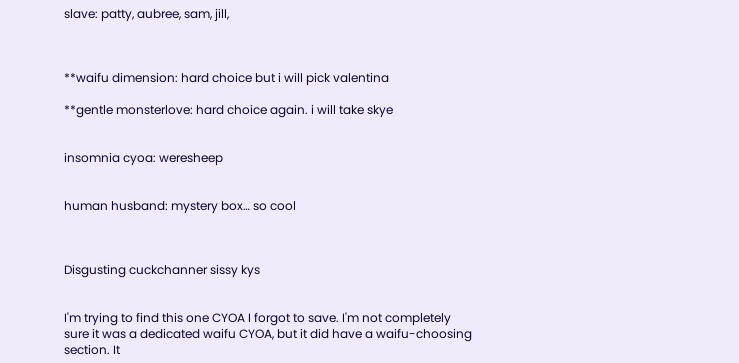slave: patty, aubree, sam, jill,



**waifu dimension: hard choice but i will pick valentina

**gentle monsterlove: hard choice again. i will take skye


insomnia cyoa: weresheep


human husband: mystery box… so cool



Disgusting cuckchanner sissy kys


I'm trying to find this one CYOA I forgot to save. I'm not completely sure it was a dedicated waifu CYOA, but it did have a waifu-choosing section. It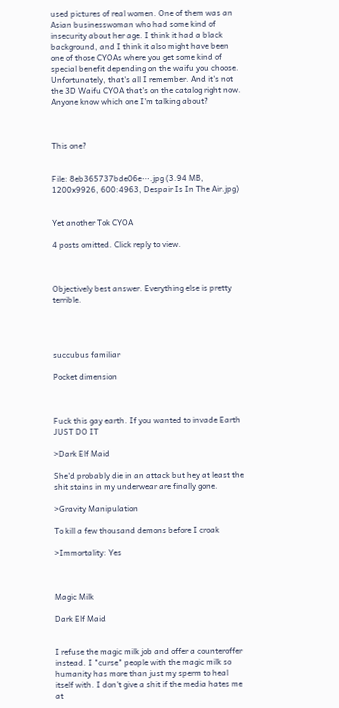used pictures of real women. One of them was an Asian businesswoman who had some kind of insecurity about her age. I think it had a black background, and I think it also might have been one of those CYOAs where you get some kind of special benefit depending on the waifu you choose. Unfortunately, that's all I remember. And it's not the 3D Waifu CYOA that's on the catalog right now. Anyone know which one I'm talking about?



This one?


File: 8eb365737bde06e⋯.jpg (3.94 MB, 1200x9926, 600:4963, Despair Is In The Air.jpg)


Yet another Tok CYOA

4 posts omitted. Click reply to view.



Objectively best answer. Everything else is pretty terrible.




succubus familiar

Pocket dimension



Fuck this gay earth. If you wanted to invade Earth JUST DO IT

>Dark Elf Maid

She'd probably die in an attack but hey at least the shit stains in my underwear are finally gone.

>Gravity Manipulation

To kill a few thousand demons before I croak

>Immortality: Yes



Magic Milk

Dark Elf Maid


I refuse the magic milk job and offer a counteroffer instead. I "curse" people with the magic milk so humanity has more than just my sperm to heal itself with. I don't give a shit if the media hates me at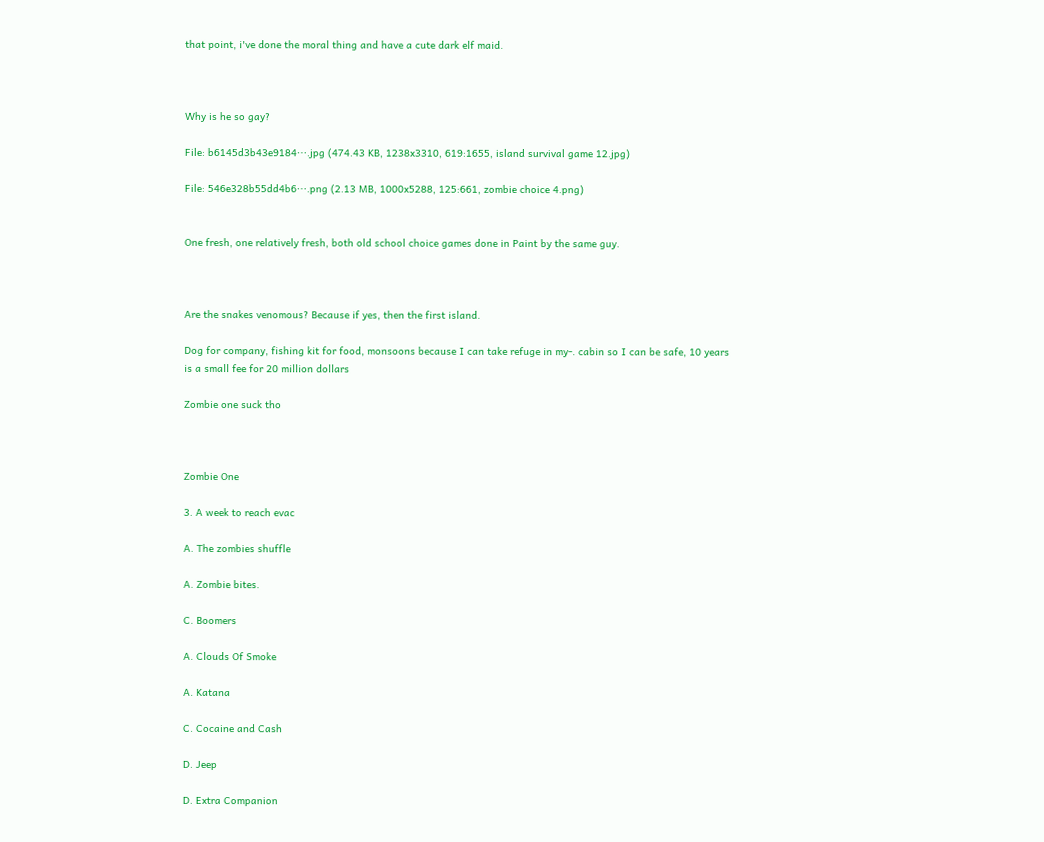that point, i've done the moral thing and have a cute dark elf maid.



Why is he so gay?

File: b6145d3b43e9184⋯.jpg (474.43 KB, 1238x3310, 619:1655, island survival game 12.jpg)

File: 546e328b55dd4b6⋯.png (2.13 MB, 1000x5288, 125:661, zombie choice 4.png)


One fresh, one relatively fresh, both old school choice games done in Paint by the same guy.



Are the snakes venomous? Because if yes, then the first island.

Dog for company, fishing kit for food, monsoons because I can take refuge in my-. cabin so I can be safe, 10 years is a small fee for 20 million dollars

Zombie one suck tho



Zombie One

3. A week to reach evac

A. The zombies shuffle

A. Zombie bites.

C. Boomers

A. Clouds Of Smoke

A. Katana

C. Cocaine and Cash

D. Jeep

D. Extra Companion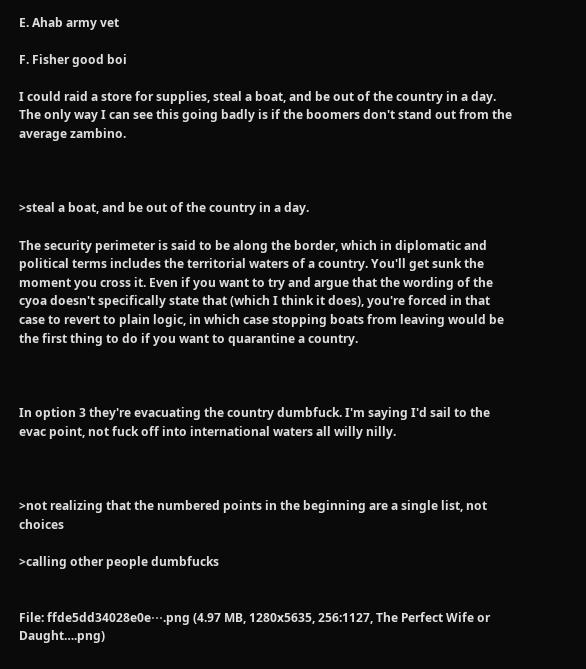E. Ahab army vet

F. Fisher good boi

I could raid a store for supplies, steal a boat, and be out of the country in a day. The only way I can see this going badly is if the boomers don't stand out from the average zambino.



>steal a boat, and be out of the country in a day.

The security perimeter is said to be along the border, which in diplomatic and political terms includes the territorial waters of a country. You'll get sunk the moment you cross it. Even if you want to try and argue that the wording of the cyoa doesn't specifically state that (which I think it does), you're forced in that case to revert to plain logic, in which case stopping boats from leaving would be the first thing to do if you want to quarantine a country.



In option 3 they're evacuating the country dumbfuck. I'm saying I'd sail to the evac point, not fuck off into international waters all willy nilly.



>not realizing that the numbered points in the beginning are a single list, not choices

>calling other people dumbfucks


File: ffde5dd34028e0e⋯.png (4.97 MB, 1280x5635, 256:1127, The Perfect Wife or Daught….png)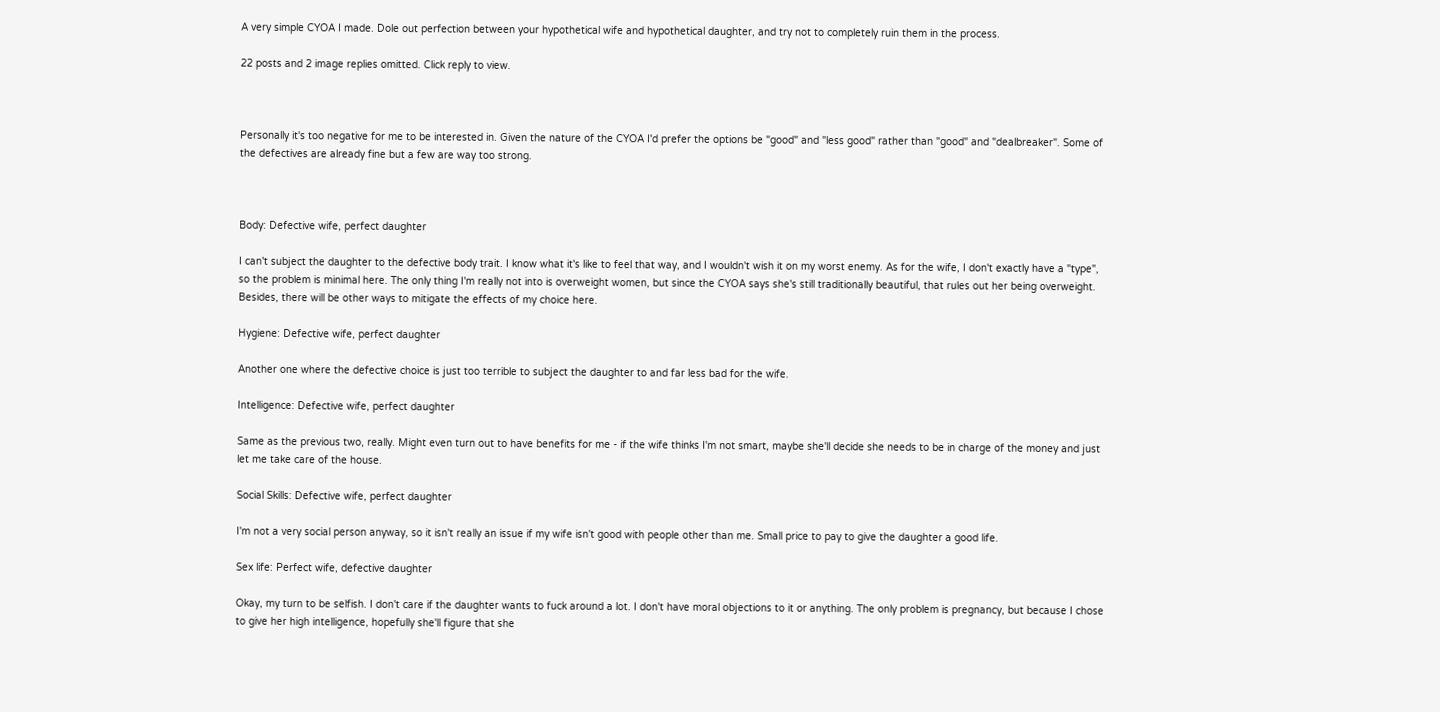A very simple CYOA I made. Dole out perfection between your hypothetical wife and hypothetical daughter, and try not to completely ruin them in the process.

22 posts and 2 image replies omitted. Click reply to view.



Personally it's too negative for me to be interested in. Given the nature of the CYOA I'd prefer the options be "good" and "less good" rather than "good" and "dealbreaker". Some of the defectives are already fine but a few are way too strong.



Body: Defective wife, perfect daughter

I can't subject the daughter to the defective body trait. I know what it's like to feel that way, and I wouldn't wish it on my worst enemy. As for the wife, I don't exactly have a "type", so the problem is minimal here. The only thing I'm really not into is overweight women, but since the CYOA says she's still traditionally beautiful, that rules out her being overweight. Besides, there will be other ways to mitigate the effects of my choice here.

Hygiene: Defective wife, perfect daughter

Another one where the defective choice is just too terrible to subject the daughter to and far less bad for the wife.

Intelligence: Defective wife, perfect daughter

Same as the previous two, really. Might even turn out to have benefits for me - if the wife thinks I'm not smart, maybe she'll decide she needs to be in charge of the money and just let me take care of the house.

Social Skills: Defective wife, perfect daughter

I'm not a very social person anyway, so it isn't really an issue if my wife isn't good with people other than me. Small price to pay to give the daughter a good life.

Sex life: Perfect wife, defective daughter

Okay, my turn to be selfish. I don't care if the daughter wants to fuck around a lot. I don't have moral objections to it or anything. The only problem is pregnancy, but because I chose to give her high intelligence, hopefully she'll figure that she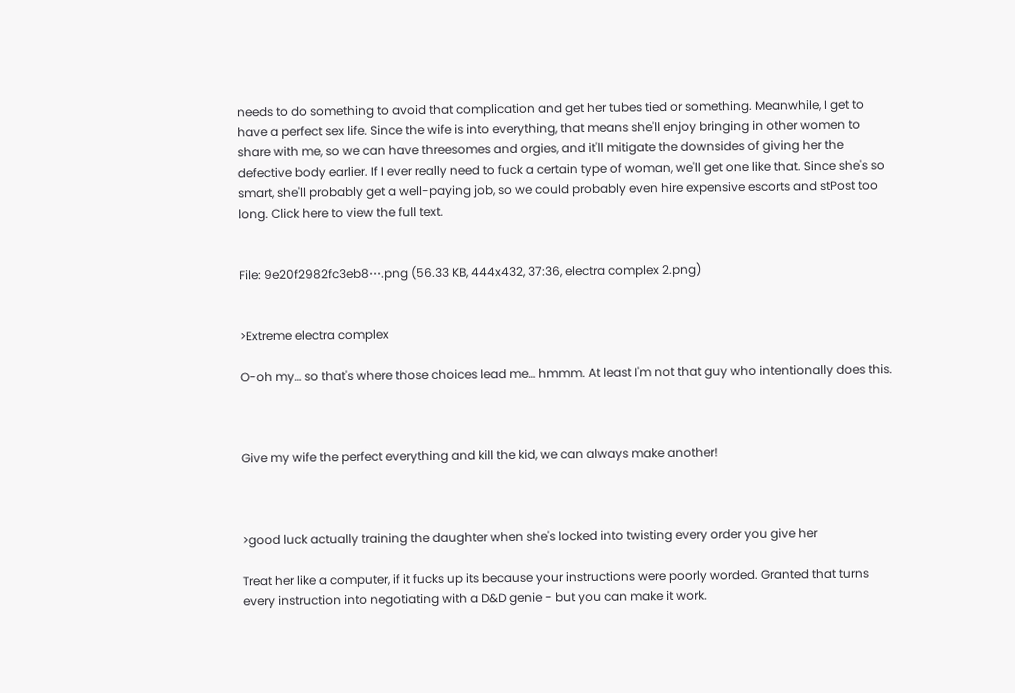needs to do something to avoid that complication and get her tubes tied or something. Meanwhile, I get to have a perfect sex life. Since the wife is into everything, that means she'll enjoy bringing in other women to share with me, so we can have threesomes and orgies, and it'll mitigate the downsides of giving her the defective body earlier. If I ever really need to fuck a certain type of woman, we'll get one like that. Since she's so smart, she'll probably get a well-paying job, so we could probably even hire expensive escorts and stPost too long. Click here to view the full text.


File: 9e20f2982fc3eb8⋯.png (56.33 KB, 444x432, 37:36, electra complex 2.png)


>Extreme electra complex

O-oh my… so that's where those choices lead me… hmmm. At least I'm not that guy who intentionally does this.



Give my wife the perfect everything and kill the kid, we can always make another!



>good luck actually training the daughter when she's locked into twisting every order you give her

Treat her like a computer, if it fucks up its because your instructions were poorly worded. Granted that turns every instruction into negotiating with a D&D genie - but you can make it work.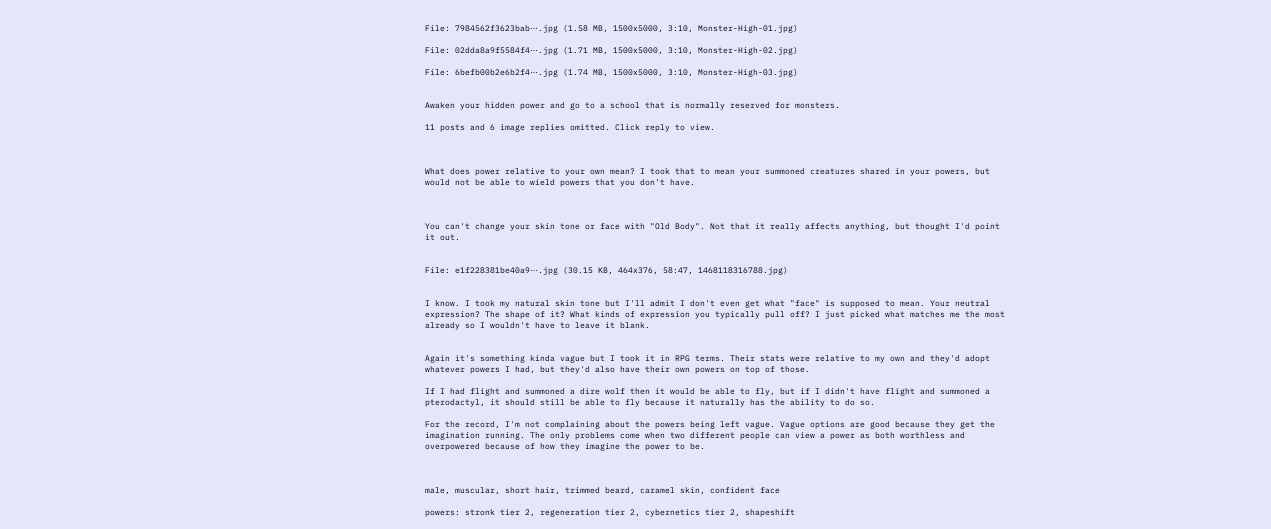File: 7984562f3623bab⋯.jpg (1.58 MB, 1500x5000, 3:10, Monster-High-01.jpg)

File: 02dda8a9f5584f4⋯.jpg (1.71 MB, 1500x5000, 3:10, Monster-High-02.jpg)

File: 6befb00b2e6b2f4⋯.jpg (1.74 MB, 1500x5000, 3:10, Monster-High-03.jpg)


Awaken your hidden power and go to a school that is normally reserved for monsters.

11 posts and 6 image replies omitted. Click reply to view.



What does power relative to your own mean? I took that to mean your summoned creatures shared in your powers, but would not be able to wield powers that you don't have.



You can't change your skin tone or face with "Old Body". Not that it really affects anything, but thought I'd point it out.


File: e1f228381be40a9⋯.jpg (30.15 KB, 464x376, 58:47, 1468118316788.jpg)


I know. I took my natural skin tone but I'll admit I don't even get what "face" is supposed to mean. Your neutral expression? The shape of it? What kinds of expression you typically pull off? I just picked what matches me the most already so I wouldn't have to leave it blank.


Again it's something kinda vague but I took it in RPG terms. Their stats were relative to my own and they'd adopt whatever powers I had, but they'd also have their own powers on top of those.

If I had flight and summoned a dire wolf then it would be able to fly, but if I didn't have flight and summoned a pterodactyl, it should still be able to fly because it naturally has the ability to do so.

For the record, I'm not complaining about the powers being left vague. Vague options are good because they get the imagination running. The only problems come when two different people can view a power as both worthless and overpowered because of how they imagine the power to be.



male, muscular, short hair, trimmed beard, caramel skin, confident face

powers: stronk tier 2, regeneration tier 2, cybernetics tier 2, shapeshift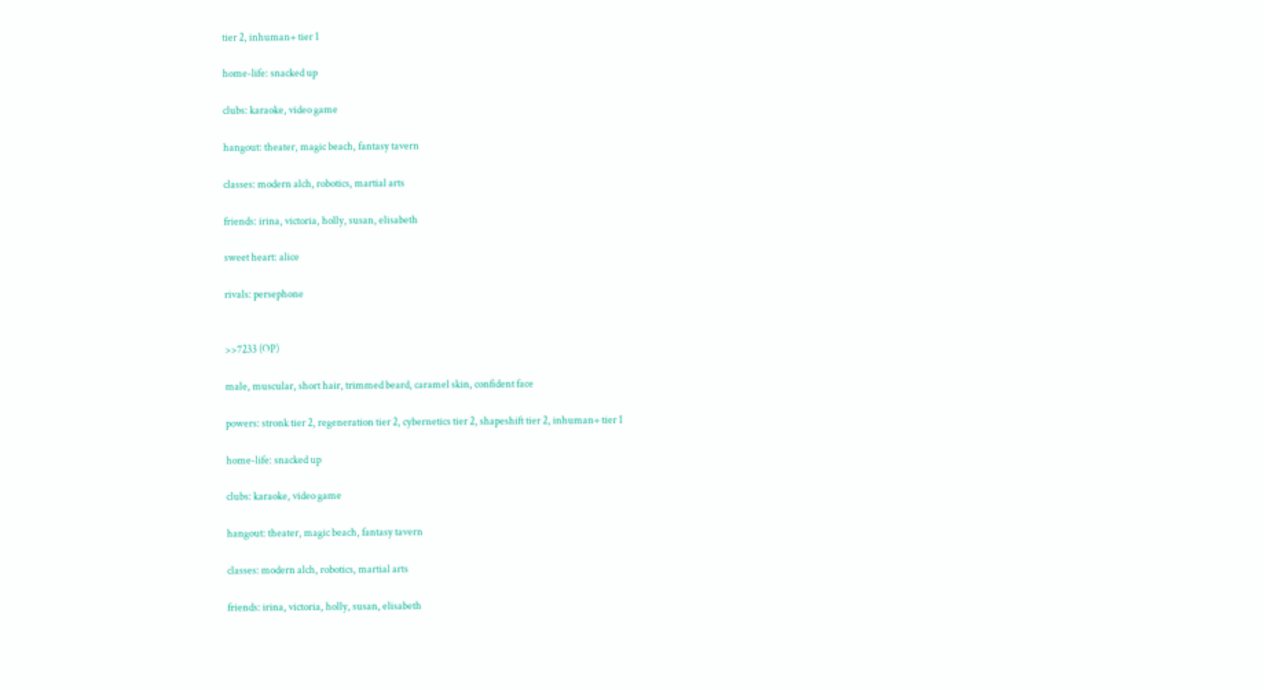tier 2, inhuman+ tier 1

home-life: snacked up

clubs: karaoke, video game

hangout: theater, magic beach, fantasy tavern

classes: modern alch, robotics, martial arts

friends: irina, victoria, holly, susan, elisabeth

sweet heart: alice

rivals: persephone


>>7233 (OP)

male, muscular, short hair, trimmed beard, caramel skin, confident face

powers: stronk tier 2, regeneration tier 2, cybernetics tier 2, shapeshift tier 2, inhuman+ tier 1

home-life: snacked up

clubs: karaoke, video game

hangout: theater, magic beach, fantasy tavern

classes: modern alch, robotics, martial arts

friends: irina, victoria, holly, susan, elisabeth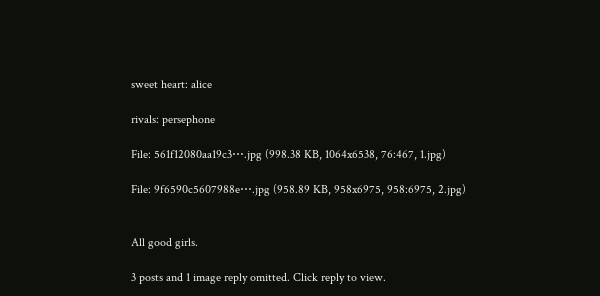sweet heart: alice

rivals: persephone

File: 561f12080aa19c3⋯.jpg (998.38 KB, 1064x6538, 76:467, 1.jpg)

File: 9f6590c5607988e⋯.jpg (958.89 KB, 958x6975, 958:6975, 2.jpg)


All good girls.

3 posts and 1 image reply omitted. Click reply to view.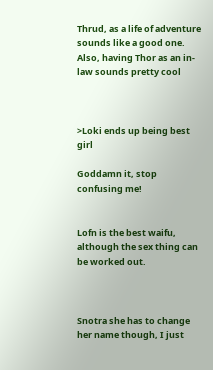Thrud, as a life of adventure sounds like a good one. Also, having Thor as an in-law sounds pretty cool



>Loki ends up being best girl

Goddamn it, stop confusing me!


Lofn is the best waifu, although the sex thing can be worked out.



Snotra she has to change her name though, I just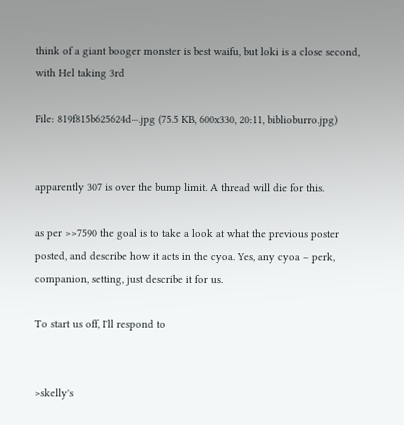think of a giant booger monster is best waifu, but loki is a close second, with Hel taking 3rd

File: 819f815b625624d⋯.jpg (75.5 KB, 600x330, 20:11, biblioburro.jpg)


apparently 307 is over the bump limit. A thread will die for this.

as per >>7590 the goal is to take a look at what the previous poster posted, and describe how it acts in the cyoa. Yes, any cyoa – perk, companion, setting, just describe it for us.

To start us off, I'll respond to


>skelly's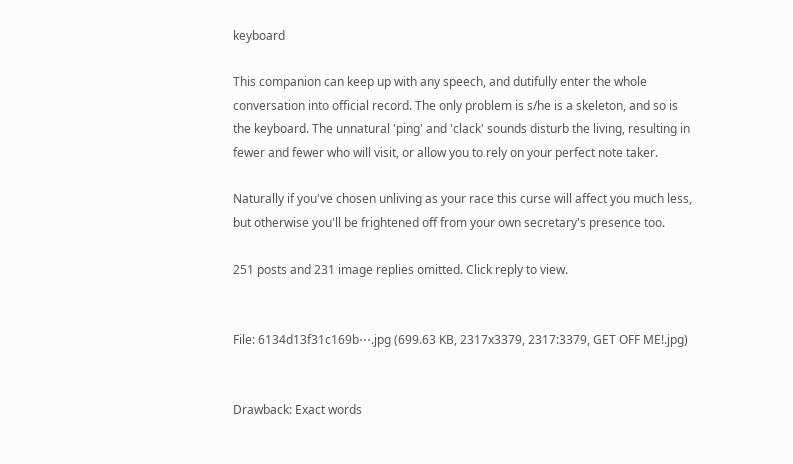keyboard

This companion can keep up with any speech, and dutifully enter the whole conversation into official record. The only problem is s/he is a skeleton, and so is the keyboard. The unnatural 'ping' and 'clack' sounds disturb the living, resulting in fewer and fewer who will visit, or allow you to rely on your perfect note taker.

Naturally if you've chosen unliving as your race this curse will affect you much less, but otherwise you'll be frightened off from your own secretary's presence too.

251 posts and 231 image replies omitted. Click reply to view.


File: 6134d13f31c169b⋯.jpg (699.63 KB, 2317x3379, 2317:3379, GET OFF ME!.jpg)


Drawback: Exact words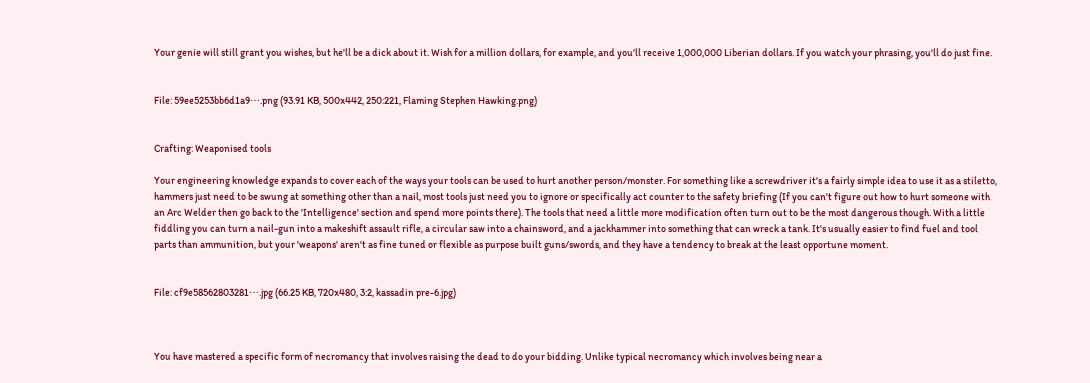Your genie will still grant you wishes, but he'll be a dick about it. Wish for a million dollars, for example, and you'll receive 1,000,000 Liberian dollars. If you watch your phrasing, you'll do just fine.


File: 59ee5253bb6d1a9⋯.png (93.91 KB, 500x442, 250:221, Flaming Stephen Hawking.png)


Crafting: Weaponised tools

Your engineering knowledge expands to cover each of the ways your tools can be used to hurt another person/monster. For something like a screwdriver it's a fairly simple idea to use it as a stiletto, hammers just need to be swung at something other than a nail, most tools just need you to ignore or specifically act counter to the safety briefing (If you can't figure out how to hurt someone with an Arc Welder then go back to the 'Intelligence' section and spend more points there). The tools that need a little more modification often turn out to be the most dangerous though. With a little fiddling you can turn a nail-gun into a makeshift assault rifle, a circular saw into a chainsword, and a jackhammer into something that can wreck a tank. It's usually easier to find fuel and tool parts than ammunition, but your 'weapons' aren't as fine tuned or flexible as purpose built guns/swords, and they have a tendency to break at the least opportune moment.


File: cf9e58562803281⋯.jpg (66.25 KB, 720x480, 3:2, kassadin pre-6.jpg)



You have mastered a specific form of necromancy that involves raising the dead to do your bidding. Unlike typical necromancy which involves being near a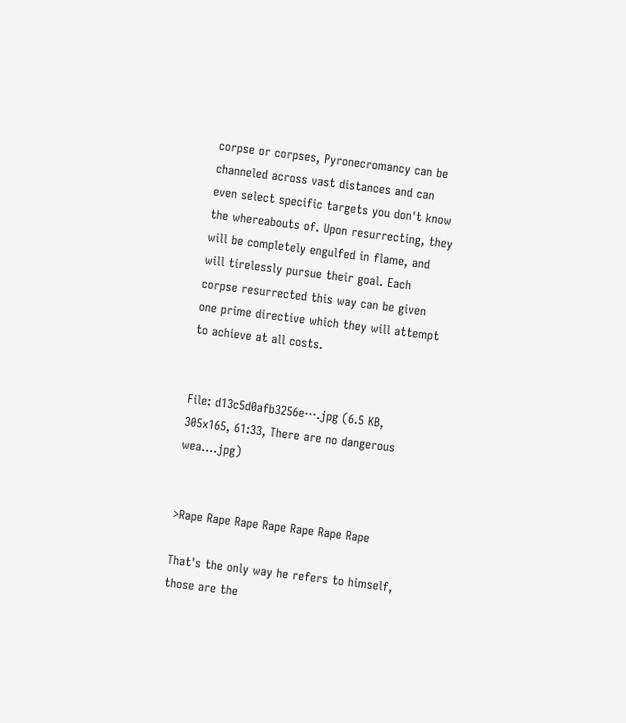corpse or corpses, Pyronecromancy can be channeled across vast distances and can even select specific targets you don't know the whereabouts of. Upon resurrecting, they will be completely engulfed in flame, and will tirelessly pursue their goal. Each corpse resurrected this way can be given one prime directive which they will attempt to achieve at all costs.


File: d13c5d0afb3256e⋯.jpg (6.5 KB, 305x165, 61:33, There are no dangerous wea….jpg)


>Rape Rape Rape Rape Rape Rape Rape

That's the only way he refers to himself, those are the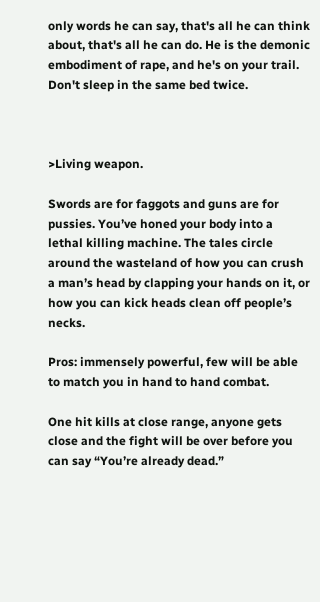only words he can say, that's all he can think about, that's all he can do. He is the demonic embodiment of rape, and he's on your trail. Don't sleep in the same bed twice.



>Living weapon.

Swords are for faggots and guns are for pussies. You’ve honed your body into a lethal killing machine. The tales circle around the wasteland of how you can crush a man’s head by clapping your hands on it, or how you can kick heads clean off people’s necks.

Pros: immensely powerful, few will be able to match you in hand to hand combat.

One hit kills at close range, anyone gets close and the fight will be over before you can say “You’re already dead.”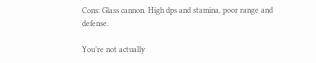Cons: Glass cannon. High dps and stamina, poor range and defense.

You’re not actually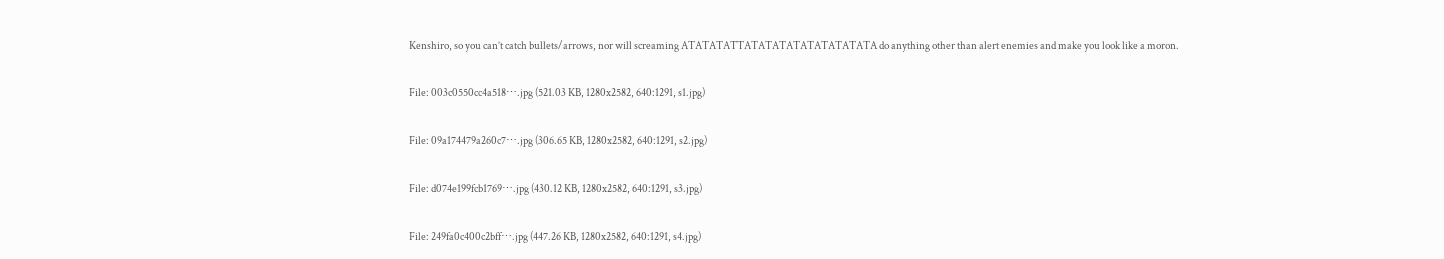Kenshiro, so you can’t catch bullets/arrows, nor will screaming ATATATATTATATATATATATATATATA do anything other than alert enemies and make you look like a moron.

File: 003c0550cc4a518⋯.jpg (521.03 KB, 1280x2582, 640:1291, s1.jpg)

File: 09a174479a260c7⋯.jpg (306.65 KB, 1280x2582, 640:1291, s2.jpg)

File: d074e199fcb1769⋯.jpg (430.12 KB, 1280x2582, 640:1291, s3.jpg)

File: 249fa0c400c2bff⋯.jpg (447.26 KB, 1280x2582, 640:1291, s4.jpg)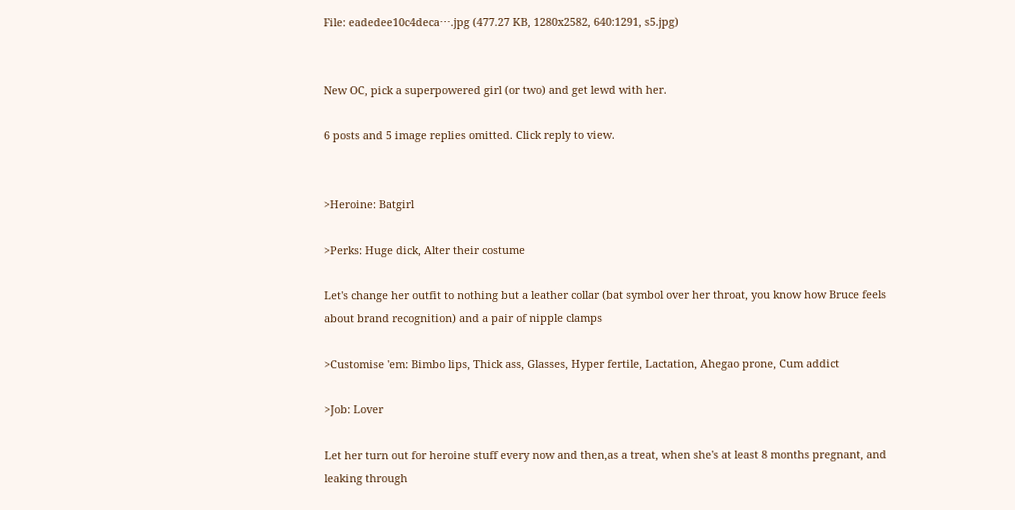File: eadedee10c4deca⋯.jpg (477.27 KB, 1280x2582, 640:1291, s5.jpg)


New OC, pick a superpowered girl (or two) and get lewd with her.

6 posts and 5 image replies omitted. Click reply to view.


>Heroine: Batgirl

>Perks: Huge dick, Alter their costume

Let's change her outfit to nothing but a leather collar (bat symbol over her throat, you know how Bruce feels about brand recognition) and a pair of nipple clamps

>Customise 'em: Bimbo lips, Thick ass, Glasses, Hyper fertile, Lactation, Ahegao prone, Cum addict

>Job: Lover

Let her turn out for heroine stuff every now and then,as a treat, when she's at least 8 months pregnant, and leaking through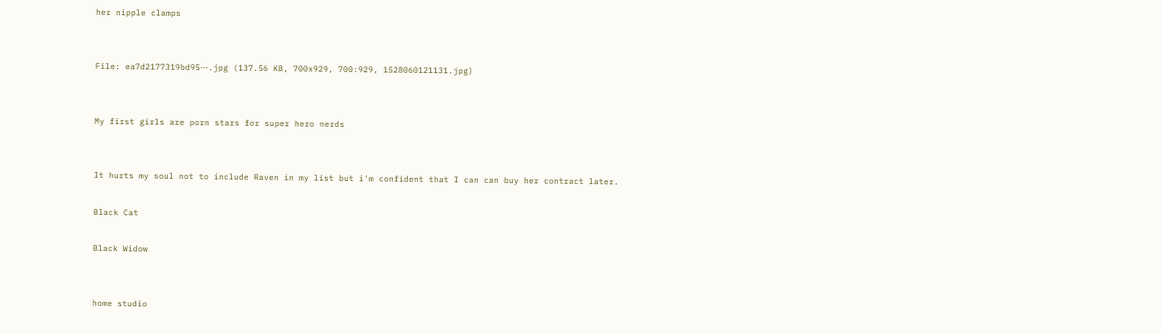her nipple clamps


File: ea7d2177319bd95⋯.jpg (137.56 KB, 700x929, 700:929, 1528060121131.jpg)


My first girls are porn stars for super hero nerds


It hurts my soul not to include Raven in my list but i'm confident that I can can buy her contract later.

Black Cat

Black Widow


home studio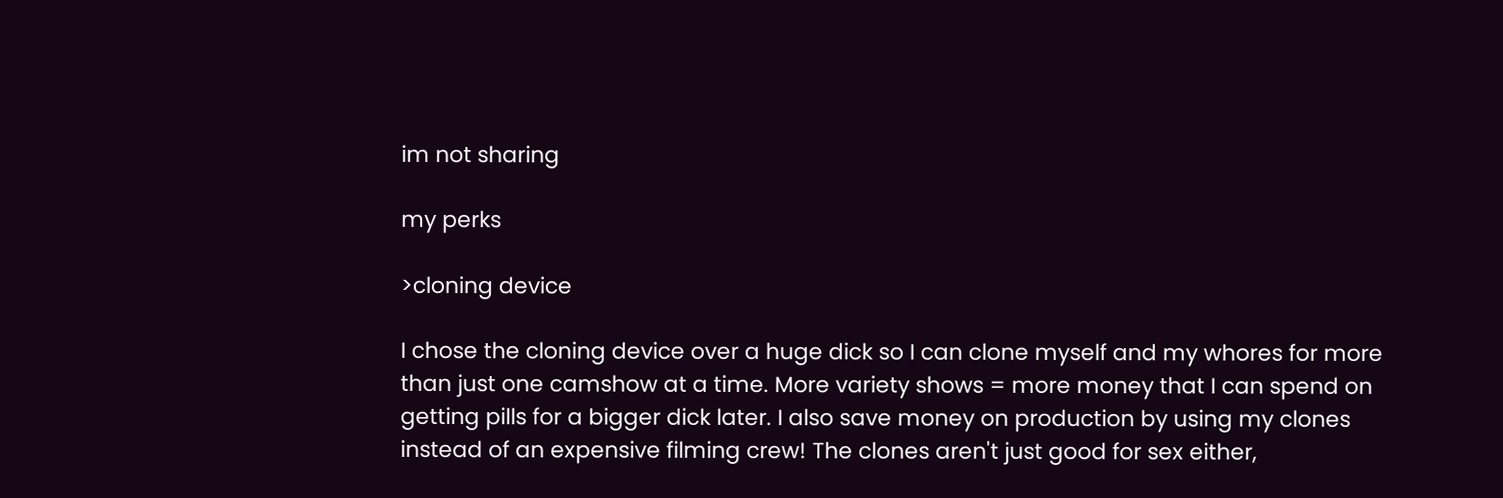im not sharing

my perks

>cloning device

I chose the cloning device over a huge dick so I can clone myself and my whores for more than just one camshow at a time. More variety shows = more money that I can spend on getting pills for a bigger dick later. I also save money on production by using my clones instead of an expensive filming crew! The clones aren't just good for sex either,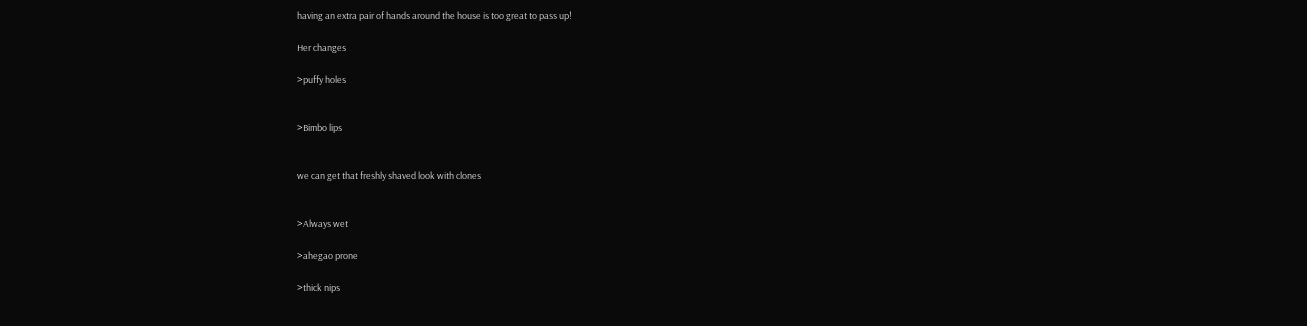having an extra pair of hands around the house is too great to pass up!

Her changes

>puffy holes


>Bimbo lips


we can get that freshly shaved look with clones


>Always wet

>ahegao prone

>thick nips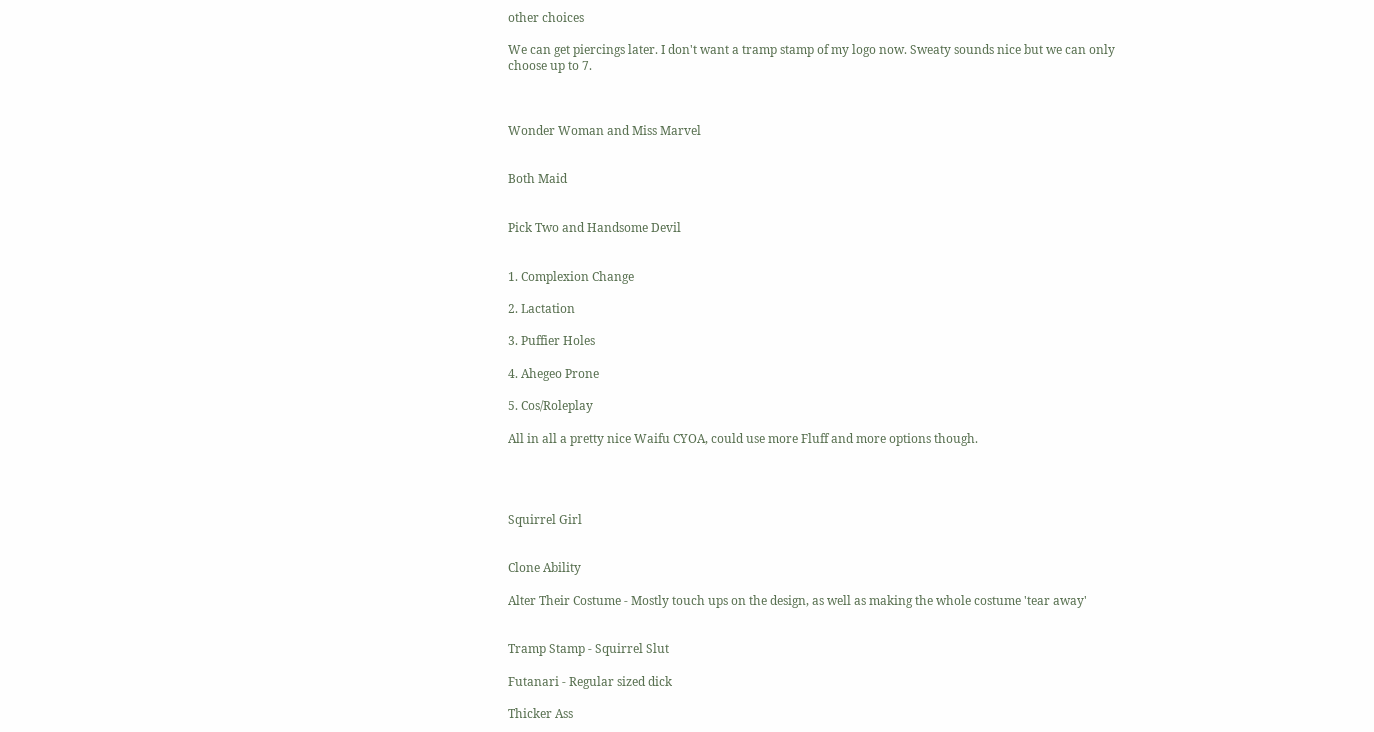other choices

We can get piercings later. I don't want a tramp stamp of my logo now. Sweaty sounds nice but we can only choose up to 7.



Wonder Woman and Miss Marvel


Both Maid


Pick Two and Handsome Devil


1. Complexion Change

2. Lactation

3. Puffier Holes

4. Ahegeo Prone

5. Cos/Roleplay

All in all a pretty nice Waifu CYOA, could use more Fluff and more options though.




Squirrel Girl


Clone Ability

Alter Their Costume - Mostly touch ups on the design, as well as making the whole costume 'tear away'


Tramp Stamp - Squirrel Slut

Futanari - Regular sized dick

Thicker Ass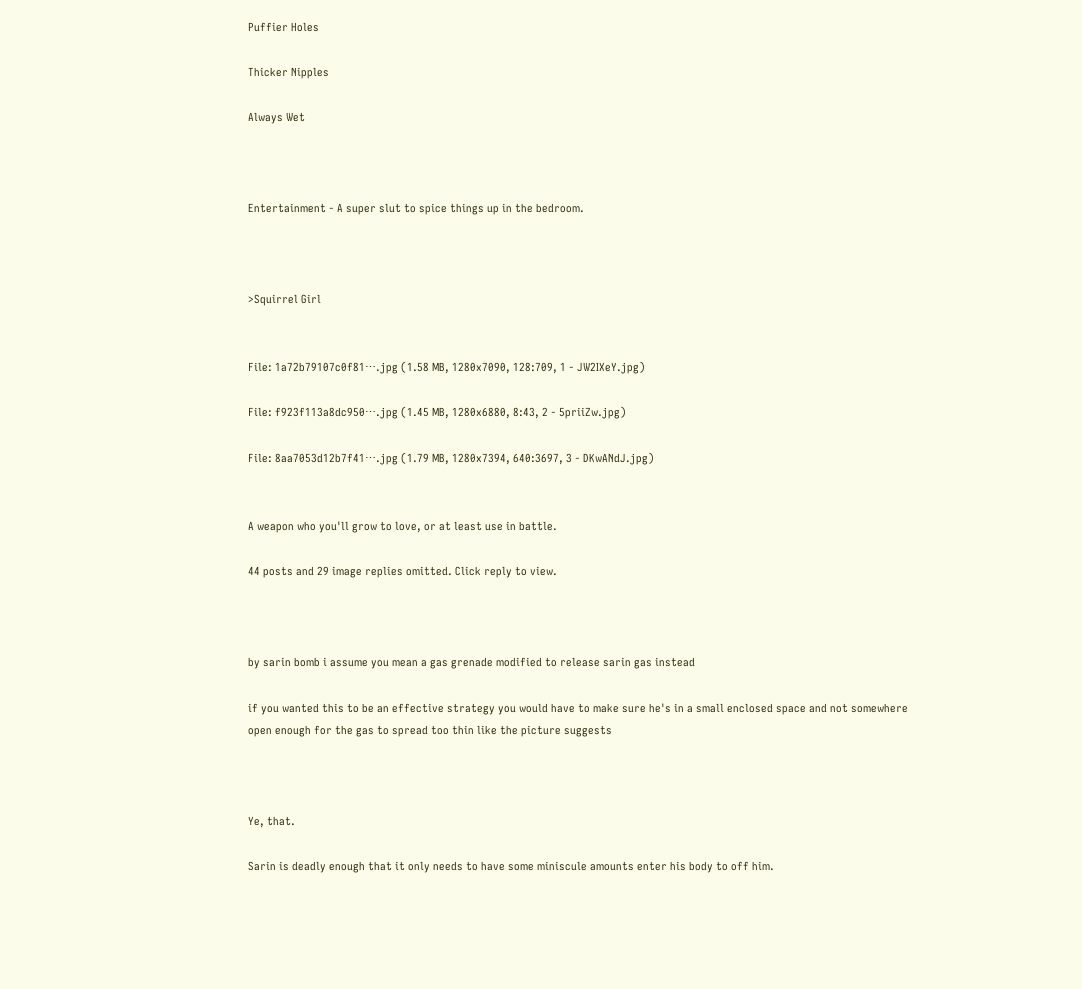Puffier Holes

Thicker Nipples

Always Wet



Entertainment - A super slut to spice things up in the bedroom.



>Squirrel Girl


File: 1a72b79107c0f81⋯.jpg (1.58 MB, 1280x7090, 128:709, 1 - JW2IXeY.jpg)

File: f923f113a8dc950⋯.jpg (1.45 MB, 1280x6880, 8:43, 2 - 5priiZw.jpg)

File: 8aa7053d12b7f41⋯.jpg (1.79 MB, 1280x7394, 640:3697, 3 - DKwANdJ.jpg)


A weapon who you'll grow to love, or at least use in battle.

44 posts and 29 image replies omitted. Click reply to view.



by sarin bomb i assume you mean a gas grenade modified to release sarin gas instead

if you wanted this to be an effective strategy you would have to make sure he's in a small enclosed space and not somewhere open enough for the gas to spread too thin like the picture suggests



Ye, that.

Sarin is deadly enough that it only needs to have some miniscule amounts enter his body to off him.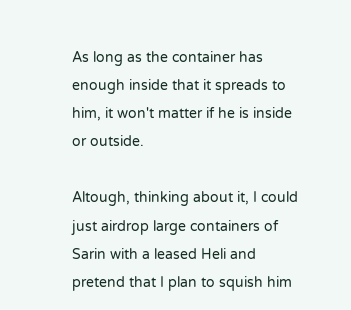As long as the container has enough inside that it spreads to him, it won't matter if he is inside or outside.

Altough, thinking about it, I could just airdrop large containers of Sarin with a leased Heli and pretend that I plan to squish him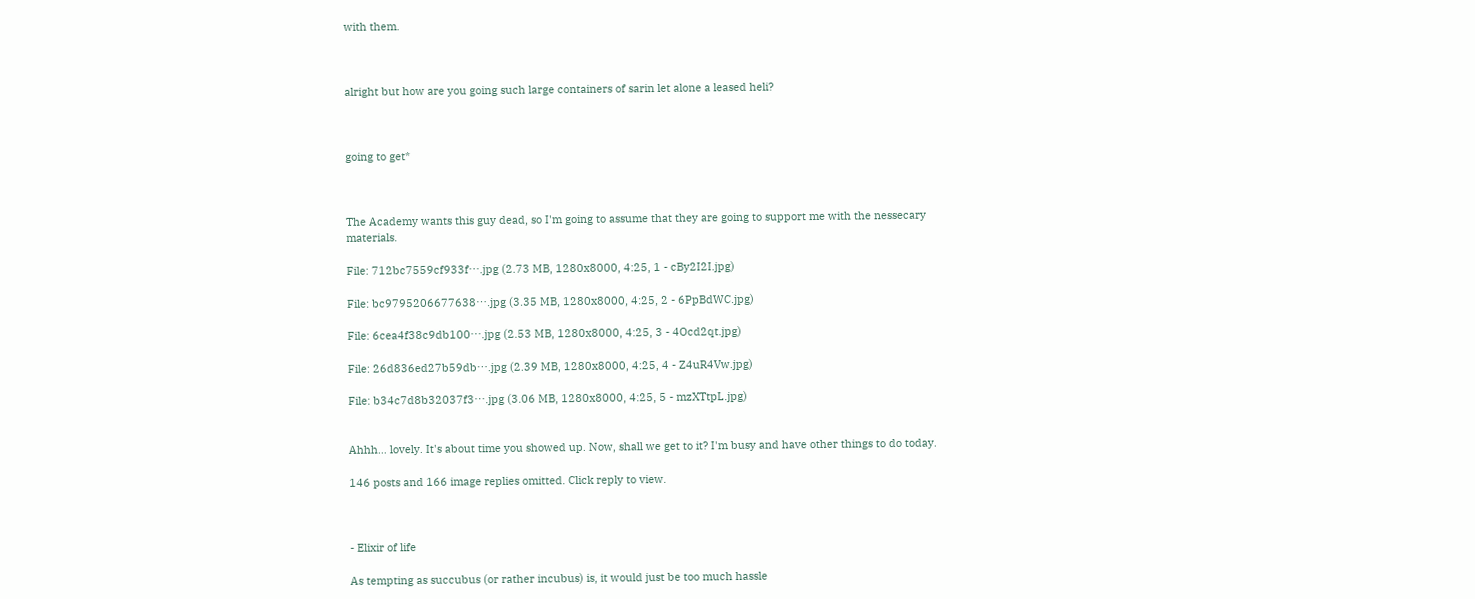with them.



alright but how are you going such large containers of sarin let alone a leased heli?



going to get*



The Academy wants this guy dead, so I'm going to assume that they are going to support me with the nessecary materials.

File: 712bc7559cf933f⋯.jpg (2.73 MB, 1280x8000, 4:25, 1 - cBy2I2I.jpg)

File: bc9795206677638⋯.jpg (3.35 MB, 1280x8000, 4:25, 2 - 6PpBdWC.jpg)

File: 6cea4f38c9db100⋯.jpg (2.53 MB, 1280x8000, 4:25, 3 - 4Ocd2qt.jpg)

File: 26d836ed27b59db⋯.jpg (2.39 MB, 1280x8000, 4:25, 4 - Z4uR4Vw.jpg)

File: b34c7d8b32037f3⋯.jpg (3.06 MB, 1280x8000, 4:25, 5 - mzXTtpL.jpg)


Ahhh… lovely. It's about time you showed up. Now, shall we get to it? I'm busy and have other things to do today.

146 posts and 166 image replies omitted. Click reply to view.



- Elixir of life

As tempting as succubus (or rather incubus) is, it would just be too much hassle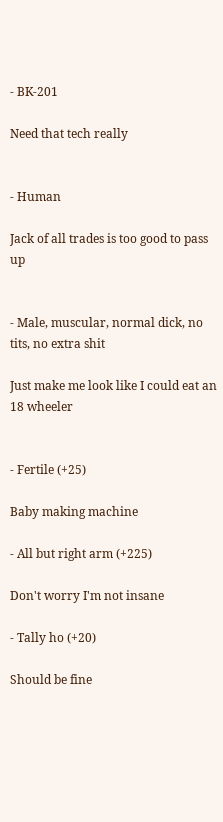- BK-201

Need that tech really


- Human

Jack of all trades is too good to pass up


- Male, muscular, normal dick, no tits, no extra shit

Just make me look like I could eat an 18 wheeler


- Fertile (+25)

Baby making machine

- All but right arm (+225)

Don't worry I'm not insane

- Tally ho (+20)

Should be fine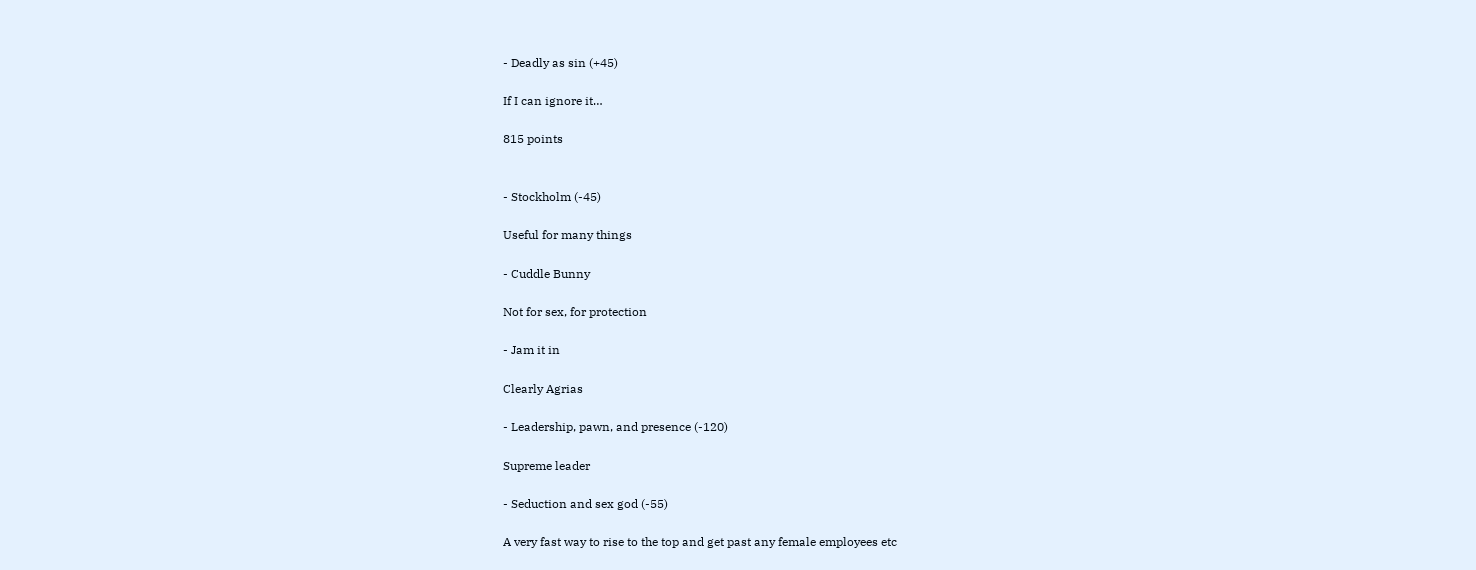- Deadly as sin (+45)

If I can ignore it…

815 points


- Stockholm (-45)

Useful for many things

- Cuddle Bunny

Not for sex, for protection

- Jam it in

Clearly Agrias

- Leadership, pawn, and presence (-120)

Supreme leader

- Seduction and sex god (-55)

A very fast way to rise to the top and get past any female employees etc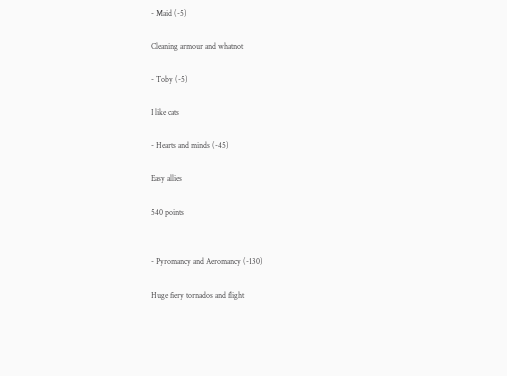- Maid (-5)

Cleaning armour and whatnot

- Toby (-5)

I like cats

- Hearts and minds (-45)

Easy allies

540 points


- Pyromancy and Aeromancy (-130)

Huge fiery tornados and flight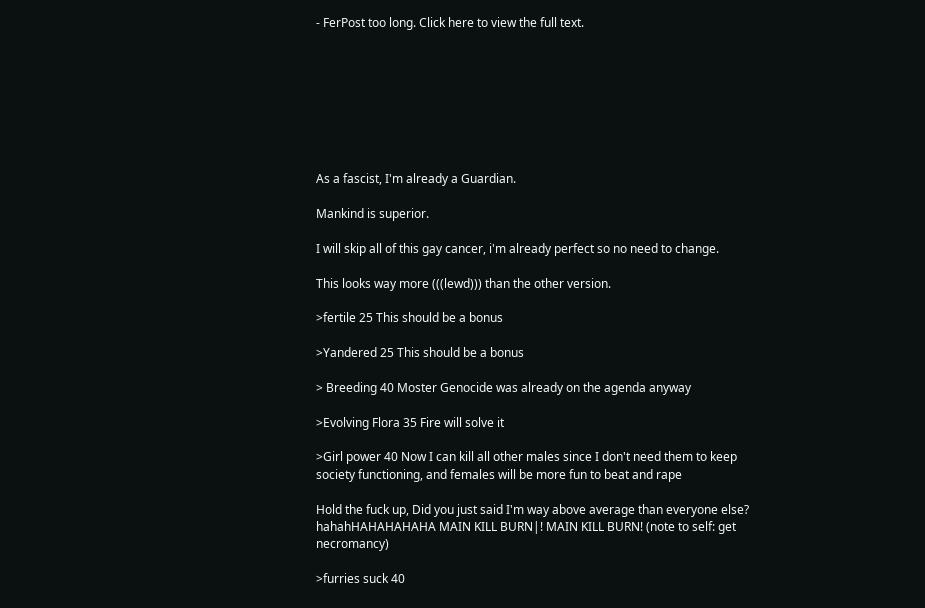- FerPost too long. Click here to view the full text.








As a fascist, I'm already a Guardian.

Mankind is superior.

I will skip all of this gay cancer, i'm already perfect so no need to change.

This looks way more (((lewd))) than the other version.

>fertile 25 This should be a bonus

>Yandered 25 This should be a bonus

> Breeding 40 Moster Genocide was already on the agenda anyway

>Evolving Flora 35 Fire will solve it

>Girl power 40 Now I can kill all other males since I don't need them to keep society functioning, and females will be more fun to beat and rape

Hold the fuck up, Did you just said I'm way above average than everyone else? hahahHAHAHAHAHA MAIN KILL BURN|! MAIN KILL BURN! (note to self: get necromancy)

>furries suck 40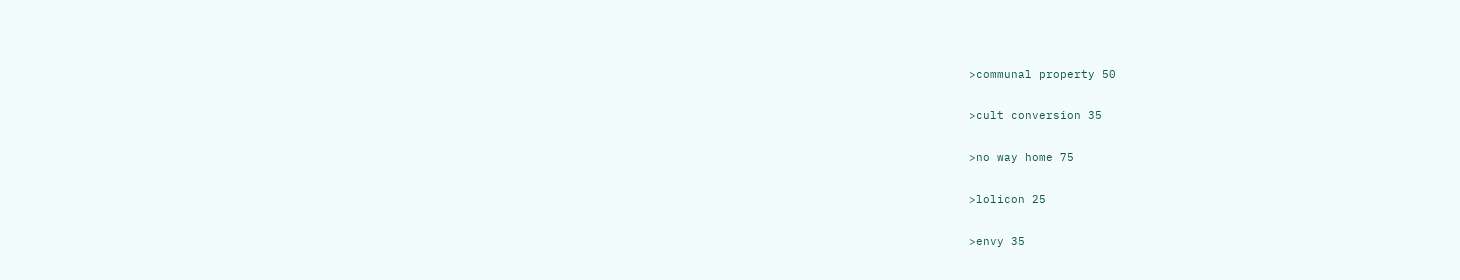>communal property 50

>cult conversion 35

>no way home 75

>lolicon 25

>envy 35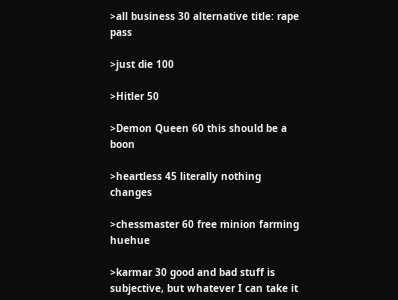>all business 30 alternative title: rape pass

>just die 100

>Hitler 50

>Demon Queen 60 this should be a boon

>heartless 45 literally nothing changes

>chessmaster 60 free minion farming huehue

>karmar 30 good and bad stuff is subjective, but whatever I can take it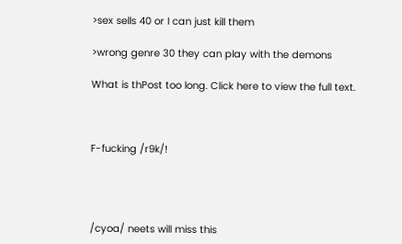>sex sells 40 or I can just kill them

>wrong genre 30 they can play with the demons

What is thPost too long. Click here to view the full text.



F-fucking /r9k/!




/cyoa/ neets will miss this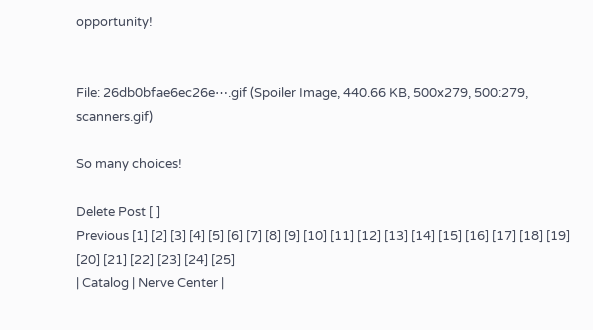opportunity!


File: 26db0bfae6ec26e⋯.gif (Spoiler Image, 440.66 KB, 500x279, 500:279, scanners.gif)

So many choices!

Delete Post [ ]
Previous [1] [2] [3] [4] [5] [6] [7] [8] [9] [10] [11] [12] [13] [14] [15] [16] [17] [18] [19] [20] [21] [22] [23] [24] [25]
| Catalog | Nerve Center |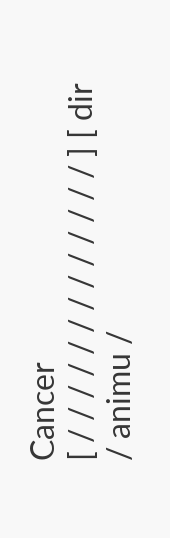Cancer
[ / / / / / / / / / / / / / ] [ dir / animu /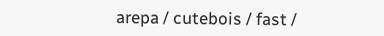arepa / cutebois / fast /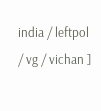india / leftpol / vg / vichan ]